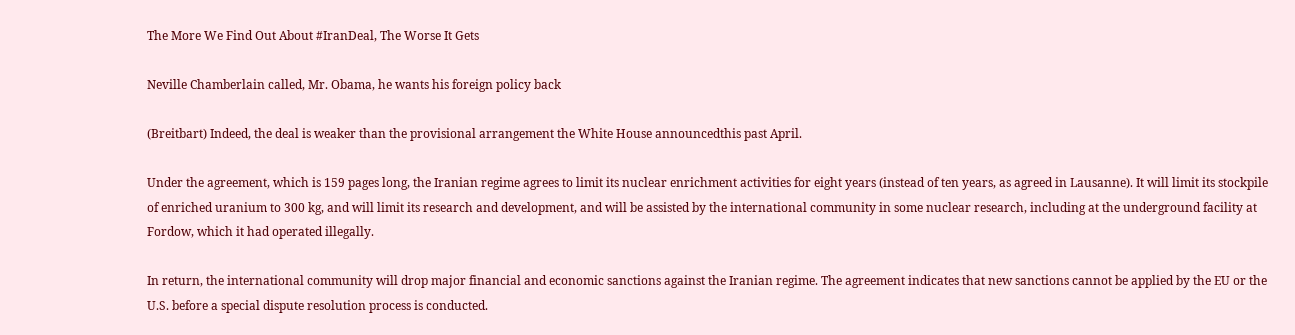The More We Find Out About #IranDeal, The Worse It Gets

Neville Chamberlain called, Mr. Obama, he wants his foreign policy back

(Breitbart) Indeed, the deal is weaker than the provisional arrangement the White House announcedthis past April.

Under the agreement, which is 159 pages long, the Iranian regime agrees to limit its nuclear enrichment activities for eight years (instead of ten years, as agreed in Lausanne). It will limit its stockpile of enriched uranium to 300 kg, and will limit its research and development, and will be assisted by the international community in some nuclear research, including at the underground facility at Fordow, which it had operated illegally.

In return, the international community will drop major financial and economic sanctions against the Iranian regime. The agreement indicates that new sanctions cannot be applied by the EU or the U.S. before a special dispute resolution process is conducted.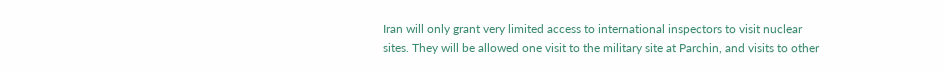Iran will only grant very limited access to international inspectors to visit nuclear sites. They will be allowed one visit to the military site at Parchin, and visits to other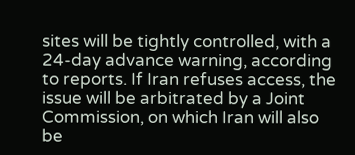sites will be tightly controlled, with a 24-day advance warning, according to reports. If Iran refuses access, the issue will be arbitrated by a Joint Commission, on which Iran will also be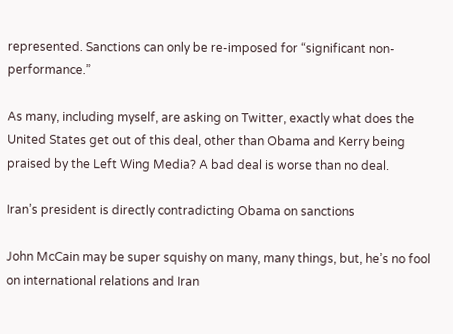represented. Sanctions can only be re-imposed for “significant non-performance.”

As many, including myself, are asking on Twitter, exactly what does the United States get out of this deal, other than Obama and Kerry being praised by the Left Wing Media? A bad deal is worse than no deal.

Iran’s president is directly contradicting Obama on sanctions

John McCain may be super squishy on many, many things, but, he’s no fool on international relations and Iran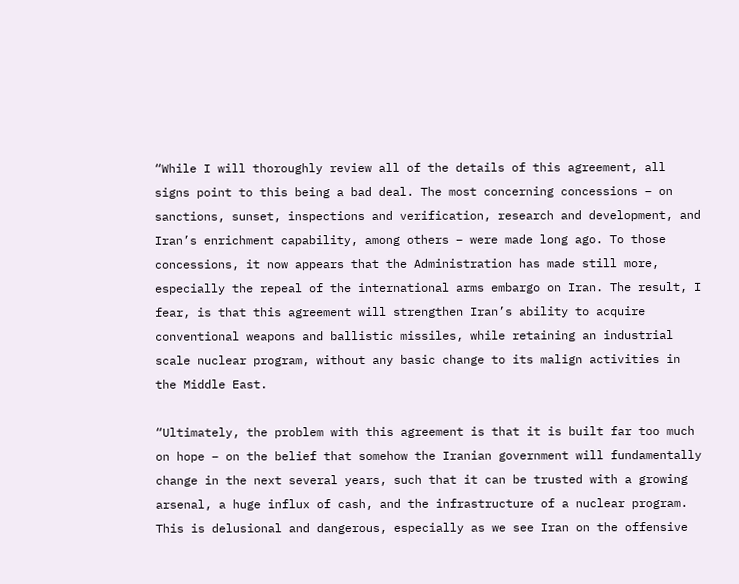“While I will thoroughly review all of the details of this agreement, all signs point to this being a bad deal. The most concerning concessions – on sanctions, sunset, inspections and verification, research and development, and Iran’s enrichment capability, among others – were made long ago. To those concessions, it now appears that the Administration has made still more, especially the repeal of the international arms embargo on Iran. The result, I fear, is that this agreement will strengthen Iran’s ability to acquire conventional weapons and ballistic missiles, while retaining an industrial scale nuclear program, without any basic change to its malign activities in the Middle East.

“Ultimately, the problem with this agreement is that it is built far too much on hope – on the belief that somehow the Iranian government will fundamentally change in the next several years, such that it can be trusted with a growing arsenal, a huge influx of cash, and the infrastructure of a nuclear program. This is delusional and dangerous, especially as we see Iran on the offensive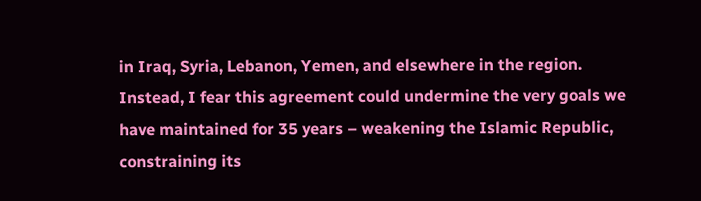in Iraq, Syria, Lebanon, Yemen, and elsewhere in the region. Instead, I fear this agreement could undermine the very goals we have maintained for 35 years – weakening the Islamic Republic, constraining its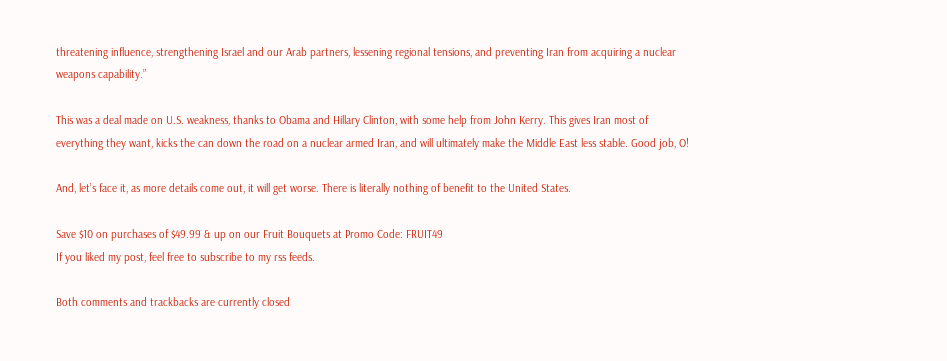threatening influence, strengthening Israel and our Arab partners, lessening regional tensions, and preventing Iran from acquiring a nuclear weapons capability.”

This was a deal made on U.S. weakness, thanks to Obama and Hillary Clinton, with some help from John Kerry. This gives Iran most of everything they want, kicks the can down the road on a nuclear armed Iran, and will ultimately make the Middle East less stable. Good job, O!

And, let’s face it, as more details come out, it will get worse. There is literally nothing of benefit to the United States.

Save $10 on purchases of $49.99 & up on our Fruit Bouquets at Promo Code: FRUIT49
If you liked my post, feel free to subscribe to my rss feeds.

Both comments and trackbacks are currently closed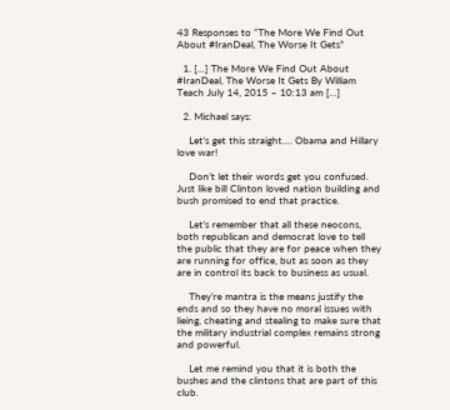43 Responses to “The More We Find Out About #IranDeal, The Worse It Gets”

  1. […] The More We Find Out About #IranDeal, The Worse It Gets By William Teach July 14, 2015 – 10:13 am […]

  2. Michael says:

    Let’s get this straight…. Obama and Hillary love war!

    Don’t let their words get you confused. Just like bill Clinton loved nation building and bush promised to end that practice.

    Let’s remember that all these neocons, both republican and democrat love to tell the public that they are for peace when they are running for office, but as soon as they are in control its back to business as usual.

    They’re mantra is the means justify the ends and so they have no moral issues with lieing, cheating and stealing to make sure that the military industrial complex remains strong and powerful.

    Let me remind you that it is both the bushes and the clintons that are part of this club.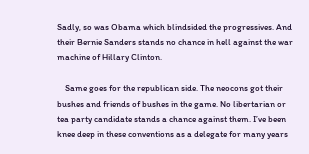Sadly, so was Obama which blindsided the progressives. And their Bernie Sanders stands no chance in hell against the war machine of Hillary Clinton.

    Same goes for the republican side. The neocons got their bushes and friends of bushes in the game. No libertarian or tea party candidate stands a chance against them. I’ve been knee deep in these conventions as a delegate for many years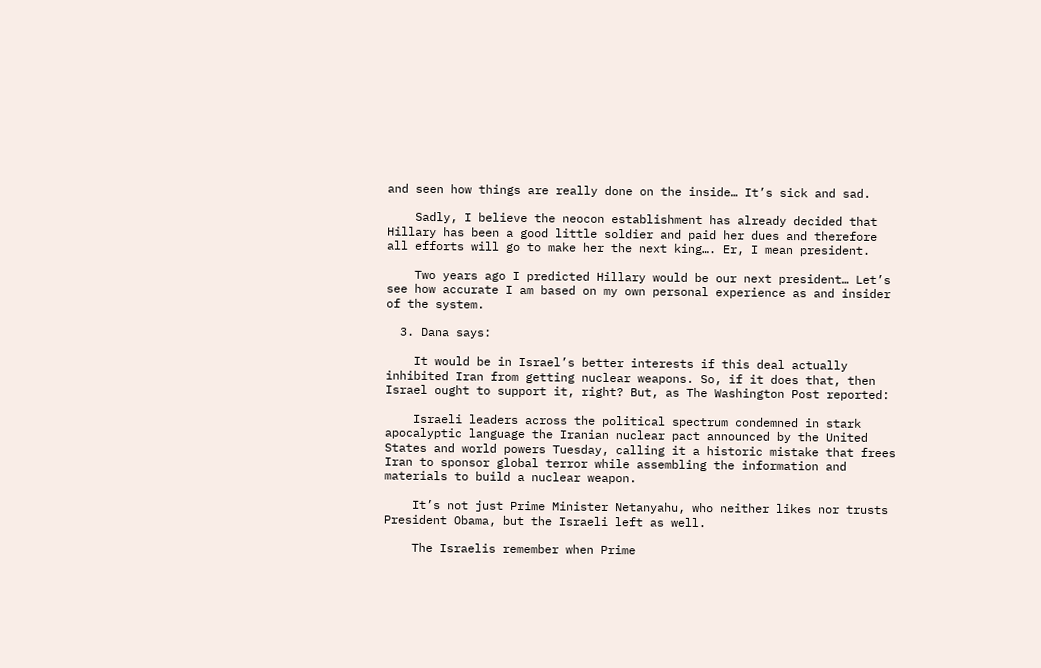and seen how things are really done on the inside… It’s sick and sad.

    Sadly, I believe the neocon establishment has already decided that Hillary has been a good little soldier and paid her dues and therefore all efforts will go to make her the next king…. Er, I mean president.

    Two years ago I predicted Hillary would be our next president… Let’s see how accurate I am based on my own personal experience as and insider of the system.

  3. Dana says:

    It would be in Israel’s better interests if this deal actually inhibited Iran from getting nuclear weapons. So, if it does that, then Israel ought to support it, right? But, as The Washington Post reported:

    Israeli leaders across the political spectrum condemned in stark apocalyptic language the Iranian nuclear pact announced by the United States and world powers Tuesday, calling it a historic mistake that frees Iran to sponsor global terror while assembling the information and materials to build a nuclear weapon.

    It’s not just Prime Minister Netanyahu, who neither likes nor trusts President Obama, but the Israeli left as well.

    The Israelis remember when Prime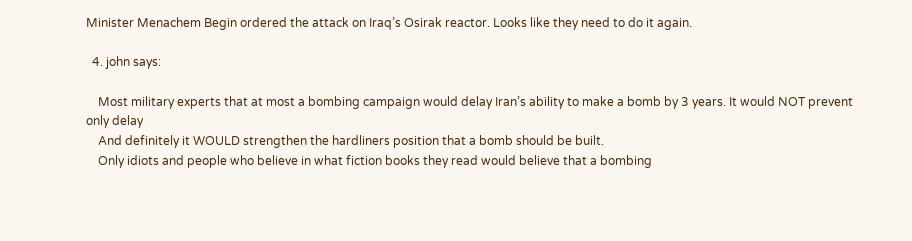Minister Menachem Begin ordered the attack on Iraq’s Osirak reactor. Looks like they need to do it again.

  4. john says:

    Most military experts that at most a bombing campaign would delay Iran’s ability to make a bomb by 3 years. It would NOT prevent only delay
    And definitely it WOULD strengthen the hardliners position that a bomb should be built.
    Only idiots and people who believe in what fiction books they read would believe that a bombing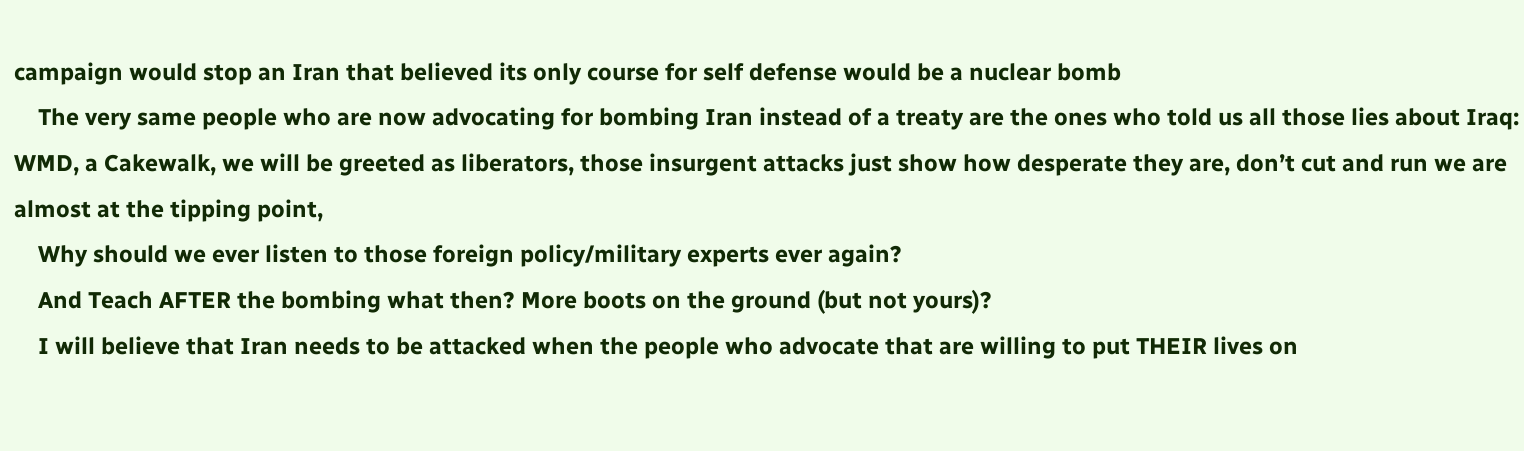campaign would stop an Iran that believed its only course for self defense would be a nuclear bomb
    The very same people who are now advocating for bombing Iran instead of a treaty are the ones who told us all those lies about Iraq: WMD, a Cakewalk, we will be greeted as liberators, those insurgent attacks just show how desperate they are, don’t cut and run we are almost at the tipping point,
    Why should we ever listen to those foreign policy/military experts ever again?
    And Teach AFTER the bombing what then? More boots on the ground (but not yours)?
    I will believe that Iran needs to be attacked when the people who advocate that are willing to put THEIR lives on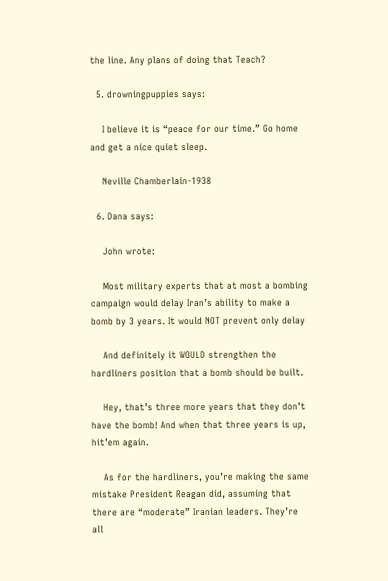the line. Any plans of doing that Teach?

  5. drowningpuppies says:

    I believe it is “peace for our time.” Go home and get a nice quiet sleep.

    Neville Chamberlain-1938

  6. Dana says:

    John wrote:

    Most military experts that at most a bombing campaign would delay Iran’s ability to make a bomb by 3 years. It would NOT prevent only delay

    And definitely it WOULD strengthen the hardliners position that a bomb should be built.

    Hey, that’s three more years that they don’t have the bomb! And when that three years is up, hit’em again.

    As for the hardliners, you’re making the same mistake President Reagan did, assuming that there are “moderate” Iranian leaders. They’re all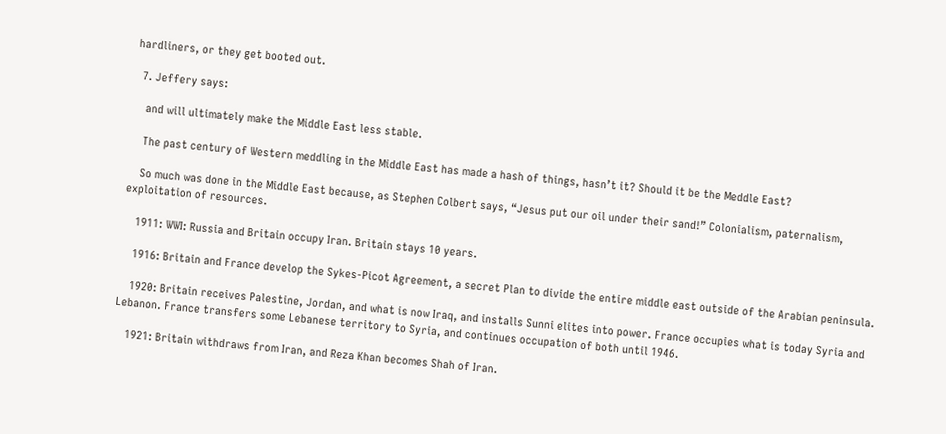hardliners, or they get booted out.

  7. Jeffery says:

    and will ultimately make the Middle East less stable.

    The past century of Western meddling in the Middle East has made a hash of things, hasn’t it? Should it be the Meddle East?

    So much was done in the Middle East because, as Stephen Colbert says, “Jesus put our oil under their sand!” Colonialism, paternalism, exploitation of resources.

    1911: WWI: Russia and Britain occupy Iran. Britain stays 10 years.

    1916: Britain and France develop the Sykes-Picot Agreement, a secret Plan to divide the entire middle east outside of the Arabian peninsula.

    1920: Britain receives Palestine, Jordan, and what is now Iraq, and installs Sunni elites into power. France occupies what is today Syria and Lebanon. France transfers some Lebanese territory to Syria, and continues occupation of both until 1946.

    1921: Britain withdraws from Iran, and Reza Khan becomes Shah of Iran.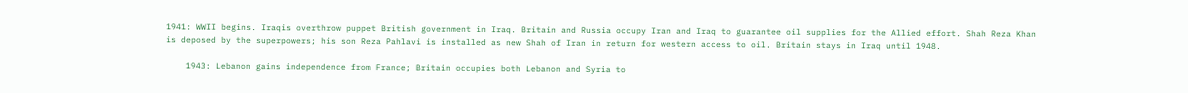1941: WWII begins. Iraqis overthrow puppet British government in Iraq. Britain and Russia occupy Iran and Iraq to guarantee oil supplies for the Allied effort. Shah Reza Khan is deposed by the superpowers; his son Reza Pahlavi is installed as new Shah of Iran in return for western access to oil. Britain stays in Iraq until 1948.

    1943: Lebanon gains independence from France; Britain occupies both Lebanon and Syria to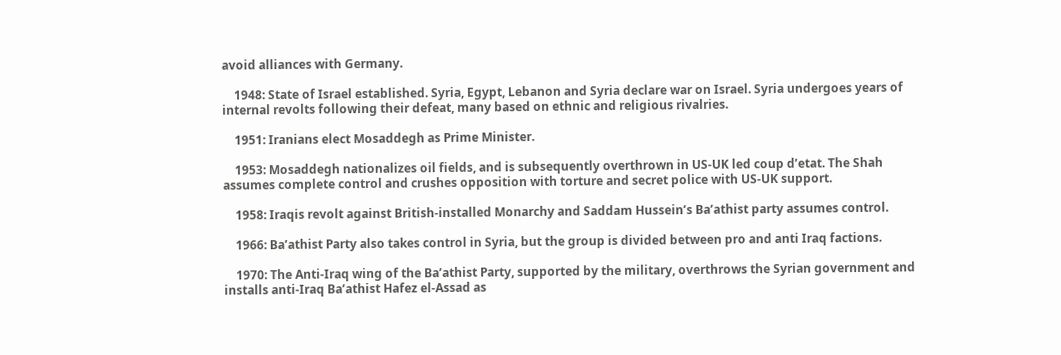avoid alliances with Germany.

    1948: State of Israel established. Syria, Egypt, Lebanon and Syria declare war on Israel. Syria undergoes years of internal revolts following their defeat, many based on ethnic and religious rivalries.

    1951: Iranians elect Mosaddegh as Prime Minister.

    1953: Mosaddegh nationalizes oil fields, and is subsequently overthrown in US-UK led coup d’etat. The Shah assumes complete control and crushes opposition with torture and secret police with US-UK support.

    1958: Iraqis revolt against British-installed Monarchy and Saddam Hussein’s Ba’athist party assumes control.

    1966: Ba’athist Party also takes control in Syria, but the group is divided between pro and anti Iraq factions.

    1970: The Anti-Iraq wing of the Ba’athist Party, supported by the military, overthrows the Syrian government and installs anti-Iraq Ba’athist Hafez el-Assad as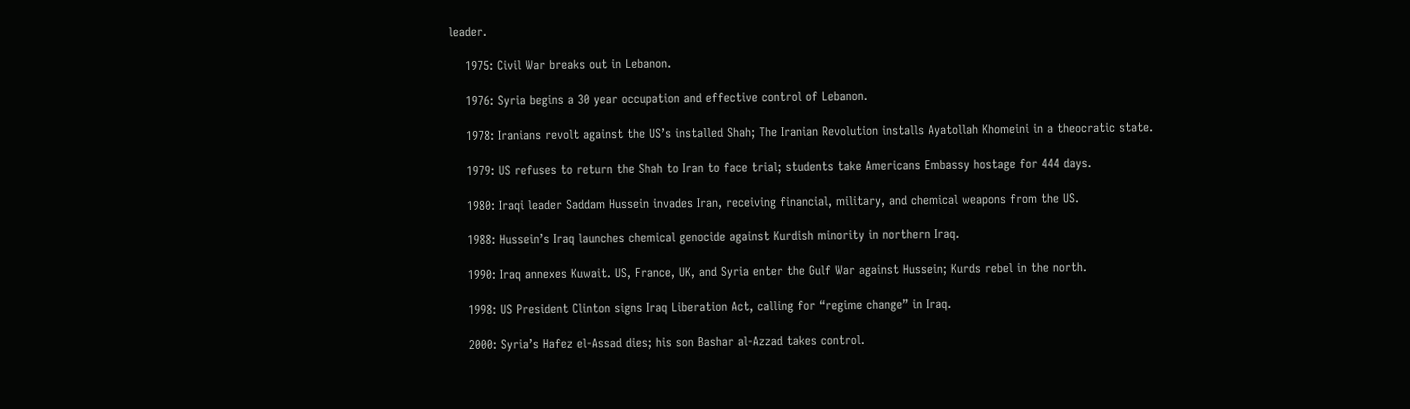leader.

    1975: Civil War breaks out in Lebanon.

    1976: Syria begins a 30 year occupation and effective control of Lebanon.

    1978: Iranians revolt against the US’s installed Shah; The Iranian Revolution installs Ayatollah Khomeini in a theocratic state.

    1979: US refuses to return the Shah to Iran to face trial; students take Americans Embassy hostage for 444 days.

    1980: Iraqi leader Saddam Hussein invades Iran, receiving financial, military, and chemical weapons from the US.

    1988: Hussein’s Iraq launches chemical genocide against Kurdish minority in northern Iraq.

    1990: Iraq annexes Kuwait. US, France, UK, and Syria enter the Gulf War against Hussein; Kurds rebel in the north.

    1998: US President Clinton signs Iraq Liberation Act, calling for “regime change” in Iraq.

    2000: Syria’s Hafez el-Assad dies; his son Bashar al-Azzad takes control.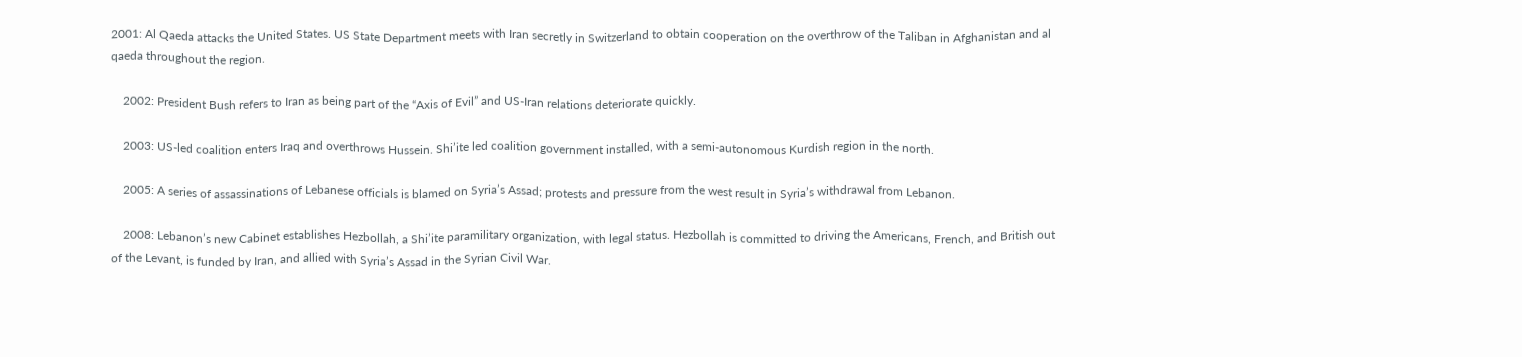2001: Al Qaeda attacks the United States. US State Department meets with Iran secretly in Switzerland to obtain cooperation on the overthrow of the Taliban in Afghanistan and al qaeda throughout the region.

    2002: President Bush refers to Iran as being part of the “Axis of Evil” and US-Iran relations deteriorate quickly.

    2003: US-led coalition enters Iraq and overthrows Hussein. Shi’ite led coalition government installed, with a semi-autonomous Kurdish region in the north.

    2005: A series of assassinations of Lebanese officials is blamed on Syria’s Assad; protests and pressure from the west result in Syria’s withdrawal from Lebanon.

    2008: Lebanon’s new Cabinet establishes Hezbollah, a Shi’ite paramilitary organization, with legal status. Hezbollah is committed to driving the Americans, French, and British out of the Levant, is funded by Iran, and allied with Syria’s Assad in the Syrian Civil War.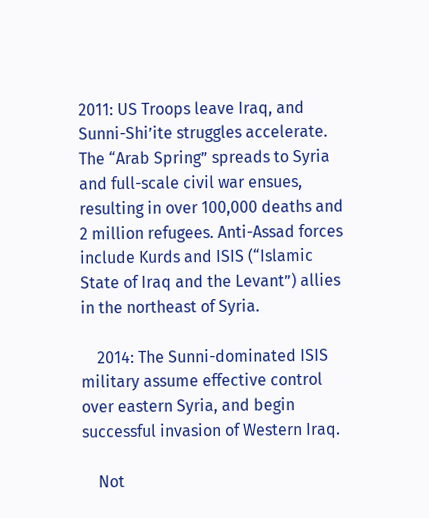2011: US Troops leave Iraq, and Sunni-Shi’ite struggles accelerate. The “Arab Spring” spreads to Syria and full-scale civil war ensues, resulting in over 100,000 deaths and 2 million refugees. Anti-Assad forces include Kurds and ISIS (“Islamic State of Iraq and the Levant”) allies in the northeast of Syria.

    2014: The Sunni-dominated ISIS military assume effective control over eastern Syria, and begin successful invasion of Western Iraq.

    Not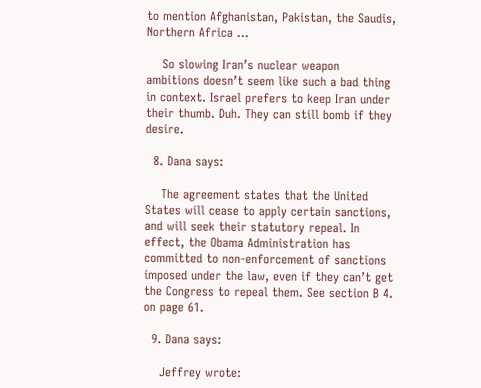to mention Afghanistan, Pakistan, the Saudis, Northern Africa …

    So slowing Iran’s nuclear weapon ambitions doesn’t seem like such a bad thing in context. Israel prefers to keep Iran under their thumb. Duh. They can still bomb if they desire.

  8. Dana says:

    The agreement states that the United States will cease to apply certain sanctions, and will seek their statutory repeal. In effect, the Obama Administration has committed to non-enforcement of sanctions imposed under the law, even if they can’t get the Congress to repeal them. See section B 4. on page 61.

  9. Dana says:

    Jeffrey wrote: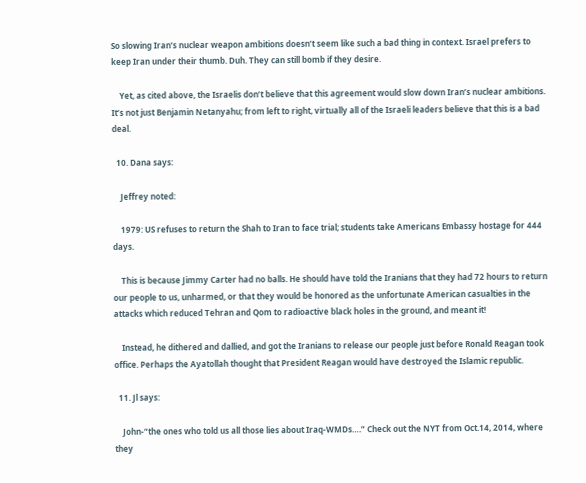So slowing Iran’s nuclear weapon ambitions doesn’t seem like such a bad thing in context. Israel prefers to keep Iran under their thumb. Duh. They can still bomb if they desire.

    Yet, as cited above, the Israelis don’t believe that this agreement would slow down Iran’s nuclear ambitions. It’s not just Benjamin Netanyahu; from left to right, virtually all of the Israeli leaders believe that this is a bad deal.

  10. Dana says:

    Jeffrey noted:

    1979: US refuses to return the Shah to Iran to face trial; students take Americans Embassy hostage for 444 days.

    This is because Jimmy Carter had no balls. He should have told the Iranians that they had 72 hours to return our people to us, unharmed, or that they would be honored as the unfortunate American casualties in the attacks which reduced Tehran and Qom to radioactive black holes in the ground, and meant it!

    Instead, he dithered and dallied, and got the Iranians to release our people just before Ronald Reagan took office. Perhaps the Ayatollah thought that President Reagan would have destroyed the Islamic republic.

  11. Jl says:

    John-“the ones who told us all those lies about Iraq-WMDs….” Check out the NYT from Oct.14, 2014, where they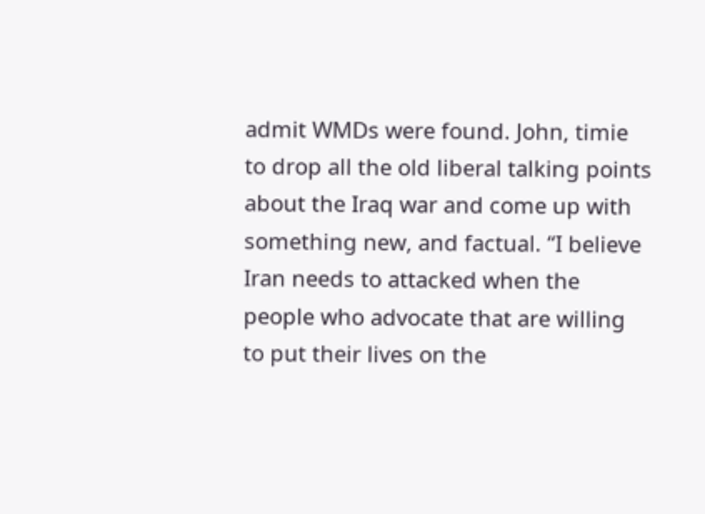admit WMDs were found. John, timie to drop all the old liberal talking points about the Iraq war and come up with something new, and factual. “I believe Iran needs to attacked when the people who advocate that are willing to put their lives on the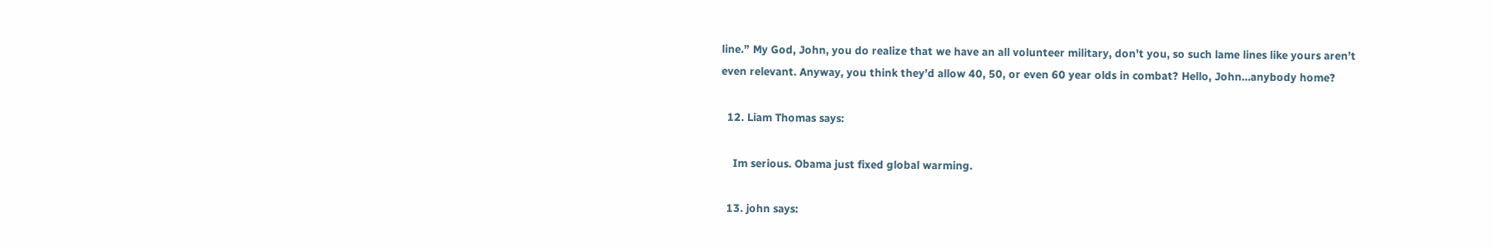line.” My God, John, you do realize that we have an all volunteer military, don’t you, so such lame lines like yours aren’t even relevant. Anyway, you think they’d allow 40, 50, or even 60 year olds in combat? Hello, John…anybody home?

  12. Liam Thomas says:

    Im serious. Obama just fixed global warming.

  13. john says: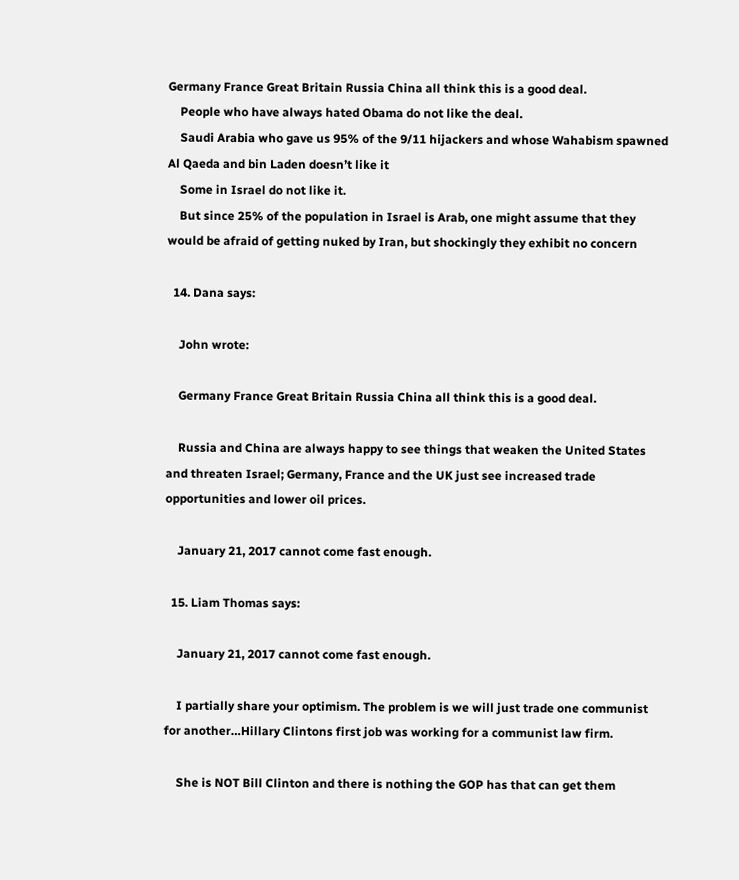Germany France Great Britain Russia China all think this is a good deal.
    People who have always hated Obama do not like the deal.
    Saudi Arabia who gave us 95% of the 9/11 hijackers and whose Wahabism spawned Al Qaeda and bin Laden doesn’t like it
    Some in Israel do not like it.
    But since 25% of the population in Israel is Arab, one might assume that they would be afraid of getting nuked by Iran, but shockingly they exhibit no concern

  14. Dana says:

    John wrote:

    Germany France Great Britain Russia China all think this is a good deal.

    Russia and China are always happy to see things that weaken the United States and threaten Israel; Germany, France and the UK just see increased trade opportunities and lower oil prices.

    January 21, 2017 cannot come fast enough.

  15. Liam Thomas says:

    January 21, 2017 cannot come fast enough.

    I partially share your optimism. The problem is we will just trade one communist for another…Hillary Clintons first job was working for a communist law firm.

    She is NOT Bill Clinton and there is nothing the GOP has that can get them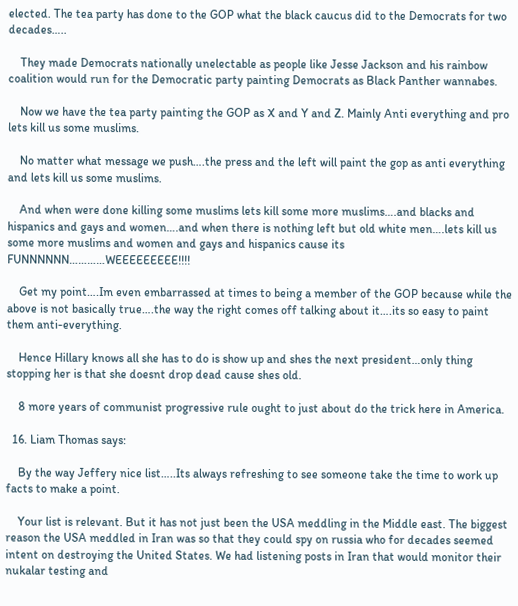elected. The tea party has done to the GOP what the black caucus did to the Democrats for two decades…..

    They made Democrats nationally unelectable as people like Jesse Jackson and his rainbow coalition would run for the Democratic party painting Democrats as Black Panther wannabes.

    Now we have the tea party painting the GOP as X and Y and Z. Mainly Anti everything and pro lets kill us some muslims.

    No matter what message we push….the press and the left will paint the gop as anti everything and lets kill us some muslims.

    And when were done killing some muslims lets kill some more muslims….and blacks and hispanics and gays and women….and when there is nothing left but old white men….lets kill us some more muslims and women and gays and hispanics cause its FUNNNNNN…………WEEEEEEEEE!!!!

    Get my point….Im even embarrassed at times to being a member of the GOP because while the above is not basically true….the way the right comes off talking about it….its so easy to paint them anti-everything.

    Hence Hillary knows all she has to do is show up and shes the next president…only thing stopping her is that she doesnt drop dead cause shes old.

    8 more years of communist progressive rule ought to just about do the trick here in America.

  16. Liam Thomas says:

    By the way Jeffery nice list…..Its always refreshing to see someone take the time to work up facts to make a point.

    Your list is relevant. But it has not just been the USA meddling in the Middle east. The biggest reason the USA meddled in Iran was so that they could spy on russia who for decades seemed intent on destroying the United States. We had listening posts in Iran that would monitor their nukalar testing and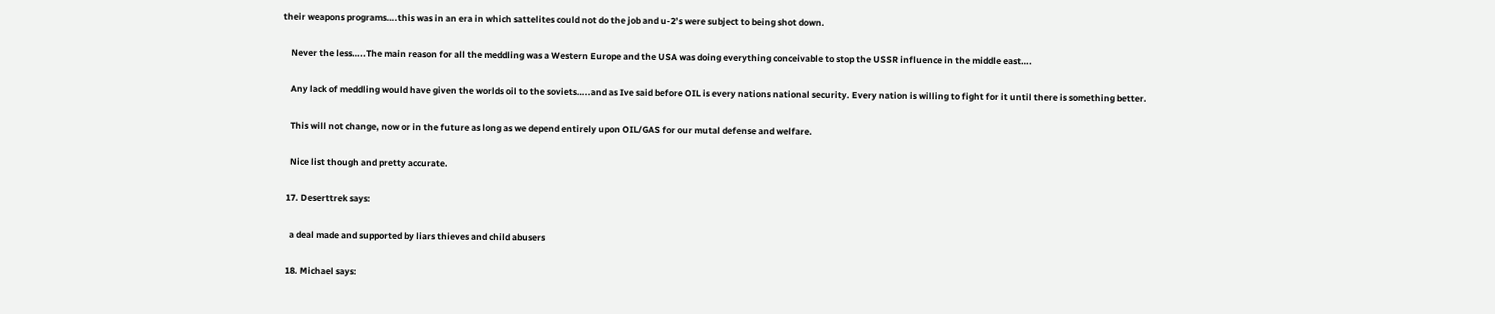their weapons programs….this was in an era in which sattelites could not do the job and u-2’s were subject to being shot down.

    Never the less…..The main reason for all the meddling was a Western Europe and the USA was doing everything conceivable to stop the USSR influence in the middle east….

    Any lack of meddling would have given the worlds oil to the soviets…..and as Ive said before OIL is every nations national security. Every nation is willing to fight for it until there is something better.

    This will not change, now or in the future as long as we depend entirely upon OIL/GAS for our mutal defense and welfare.

    Nice list though and pretty accurate.

  17. Deserttrek says:

    a deal made and supported by liars thieves and child abusers

  18. Michael says: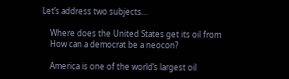Let’s address two subjects…

    Where does the United States get its oil from
    How can a democrat be a neocon?

    America is one of the world’s largest oil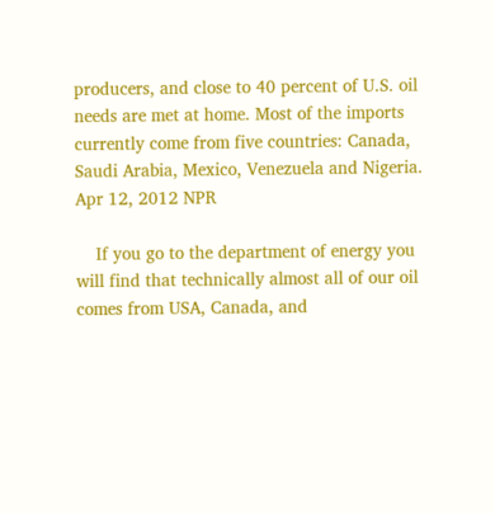producers, and close to 40 percent of U.S. oil needs are met at home. Most of the imports currently come from five countries: Canada, Saudi Arabia, Mexico, Venezuela and Nigeria. Apr 12, 2012 NPR

    If you go to the department of energy you will find that technically almost all of our oil comes from USA, Canada, and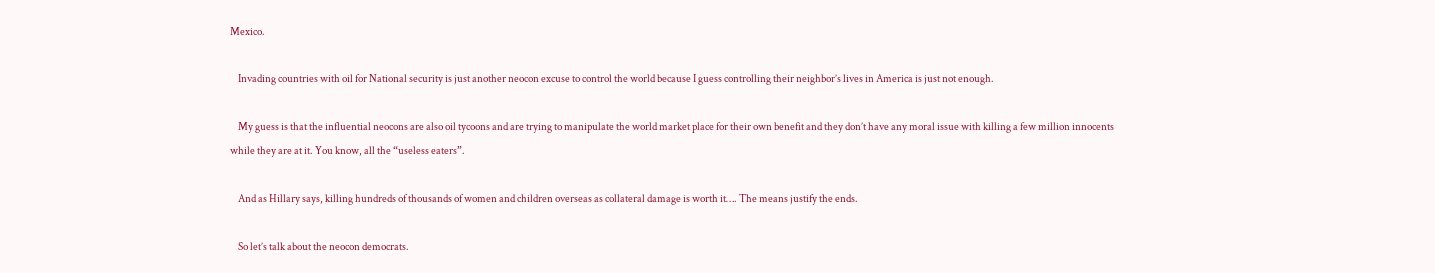Mexico.

    Invading countries with oil for National security is just another neocon excuse to control the world because I guess controlling their neighbor’s lives in America is just not enough.

    My guess is that the influential neocons are also oil tycoons and are trying to manipulate the world market place for their own benefit and they don’t have any moral issue with killing a few million innocents while they are at it. You know, all the “useless eaters”.

    And as Hillary says, killing hundreds of thousands of women and children overseas as collateral damage is worth it…. The means justify the ends.

    So let’s talk about the neocon democrats.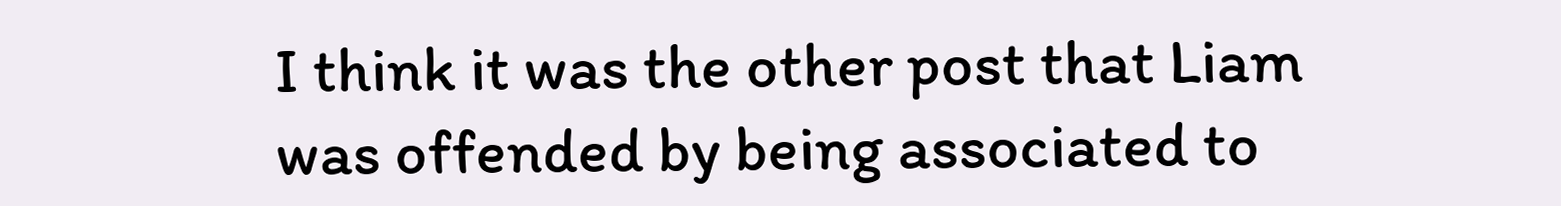I think it was the other post that Liam was offended by being associated to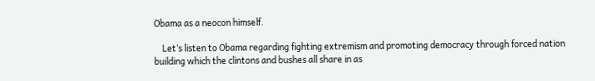Obama as a neocon himself.

    Let’s listen to Obama regarding fighting extremism and promoting democracy through forced nation building which the clintons and bushes all share in as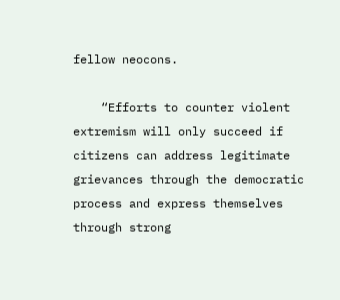fellow neocons.

    “Efforts to counter violent extremism will only succeed if citizens can address legitimate grievances through the democratic process and express themselves through strong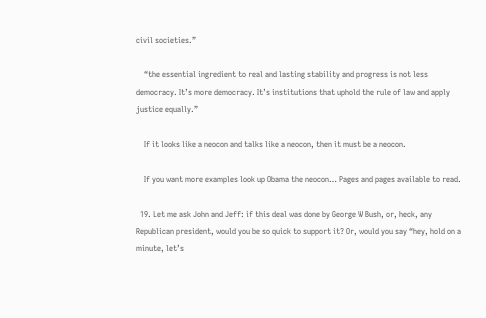civil societies.”

    “the essential ingredient to real and lasting stability and progress is not less democracy. It’s more democracy. It’s institutions that uphold the rule of law and apply justice equally.”

    If it looks like a neocon and talks like a neocon, then it must be a neocon.

    If you want more examples look up Obama the neocon… Pages and pages available to read.

  19. Let me ask John and Jeff: if this deal was done by George W Bush, or, heck, any Republican president, would you be so quick to support it? Or, would you say “hey, hold on a minute, let’s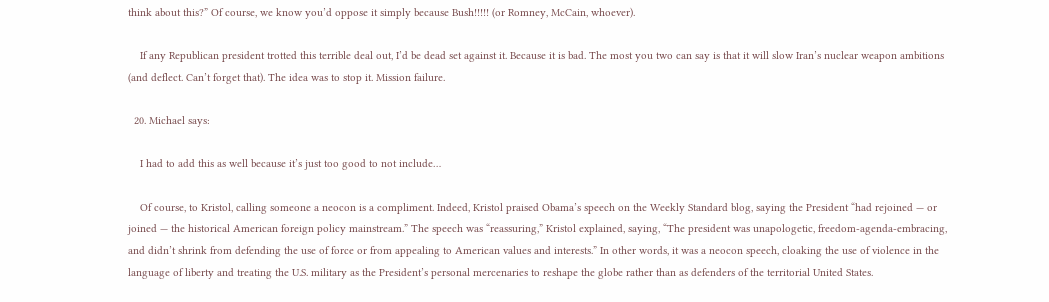think about this?” Of course, we know you’d oppose it simply because Bush!!!!! (or Romney, McCain, whoever).

    If any Republican president trotted this terrible deal out, I’d be dead set against it. Because it is bad. The most you two can say is that it will slow Iran’s nuclear weapon ambitions (and deflect. Can’t forget that). The idea was to stop it. Mission failure.

  20. Michael says:

    I had to add this as well because it’s just too good to not include…

    Of course, to Kristol, calling someone a neocon is a compliment. Indeed, Kristol praised Obama’s speech on the Weekly Standard blog, saying the President “had rejoined — or joined — the historical American foreign policy mainstream.” The speech was “reassuring,” Kristol explained, saying, “The president was unapologetic, freedom-agenda-embracing, and didn’t shrink from defending the use of force or from appealing to American values and interests.” In other words, it was a neocon speech, cloaking the use of violence in the language of liberty and treating the U.S. military as the President’s personal mercenaries to reshape the globe rather than as defenders of the territorial United States.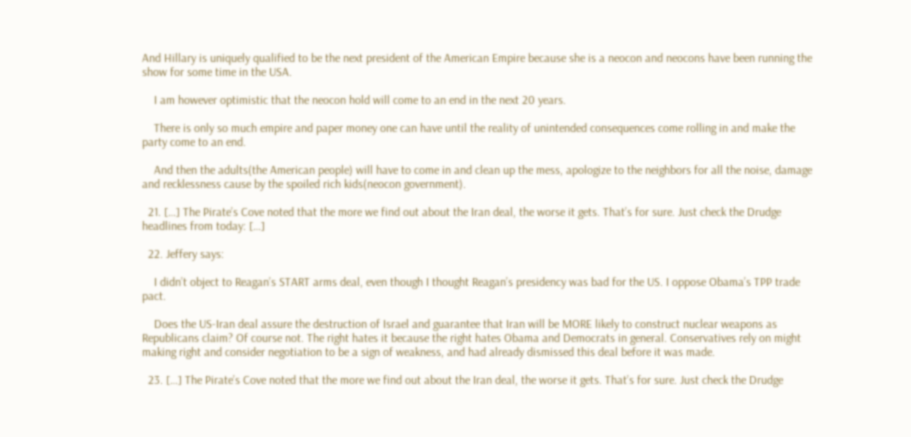And Hillary is uniquely qualified to be the next president of the American Empire because she is a neocon and neocons have been running the show for some time in the USA.

    I am however optimistic that the neocon hold will come to an end in the next 20 years.

    There is only so much empire and paper money one can have until the reality of unintended consequences come rolling in and make the party come to an end.

    And then the adults(the American people) will have to come in and clean up the mess, apologize to the neighbors for all the noise, damage and recklessness cause by the spoiled rich kids(neocon government).

  21. […] The Pirate’s Cove noted that the more we find out about the Iran deal, the worse it gets. That’s for sure. Just check the Drudge headlines from today: […]

  22. Jeffery says:

    I didn’t object to Reagan’s START arms deal, even though I thought Reagan’s presidency was bad for the US. I oppose Obama’s TPP trade pact.

    Does the US-Iran deal assure the destruction of Israel and guarantee that Iran will be MORE likely to construct nuclear weapons as Republicans claim? Of course not. The right hates it because the right hates Obama and Democrats in general. Conservatives rely on might making right and consider negotiation to be a sign of weakness, and had already dismissed this deal before it was made.

  23. […] The Pirate’s Cove noted that the more we find out about the Iran deal, the worse it gets. That’s for sure. Just check the Drudge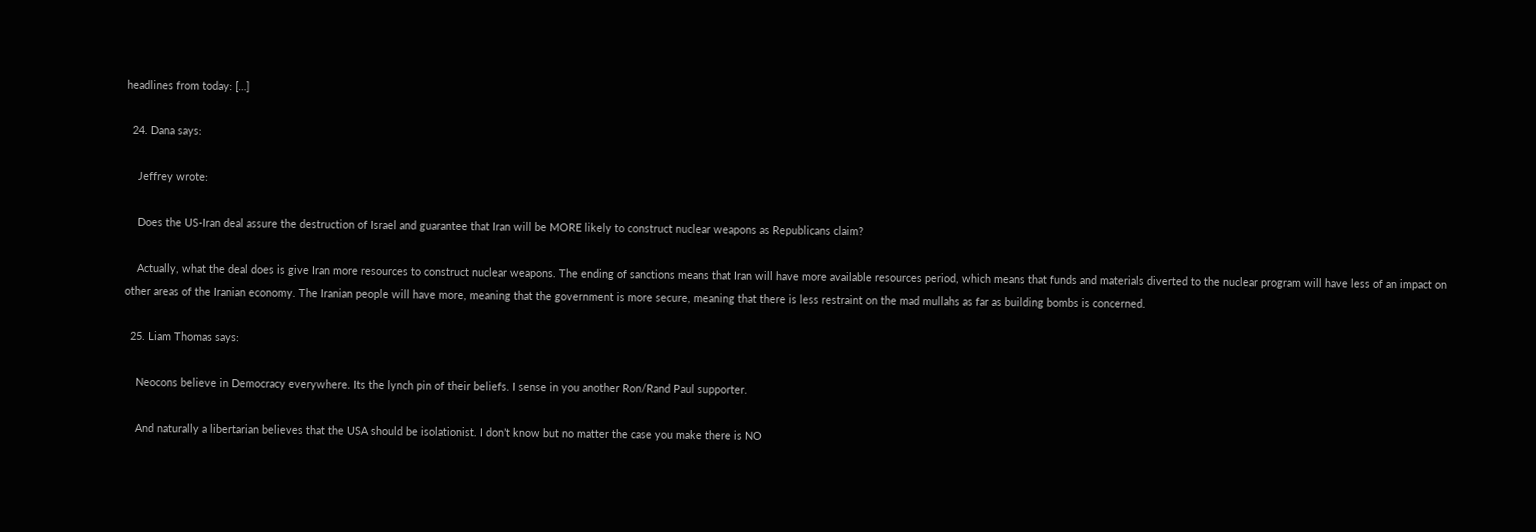headlines from today: […]

  24. Dana says:

    Jeffrey wrote:

    Does the US-Iran deal assure the destruction of Israel and guarantee that Iran will be MORE likely to construct nuclear weapons as Republicans claim?

    Actually, what the deal does is give Iran more resources to construct nuclear weapons. The ending of sanctions means that Iran will have more available resources period, which means that funds and materials diverted to the nuclear program will have less of an impact on other areas of the Iranian economy. The Iranian people will have more, meaning that the government is more secure, meaning that there is less restraint on the mad mullahs as far as building bombs is concerned.

  25. Liam Thomas says:

    Neocons believe in Democracy everywhere. Its the lynch pin of their beliefs. I sense in you another Ron/Rand Paul supporter.

    And naturally a libertarian believes that the USA should be isolationist. I don’t know but no matter the case you make there is NO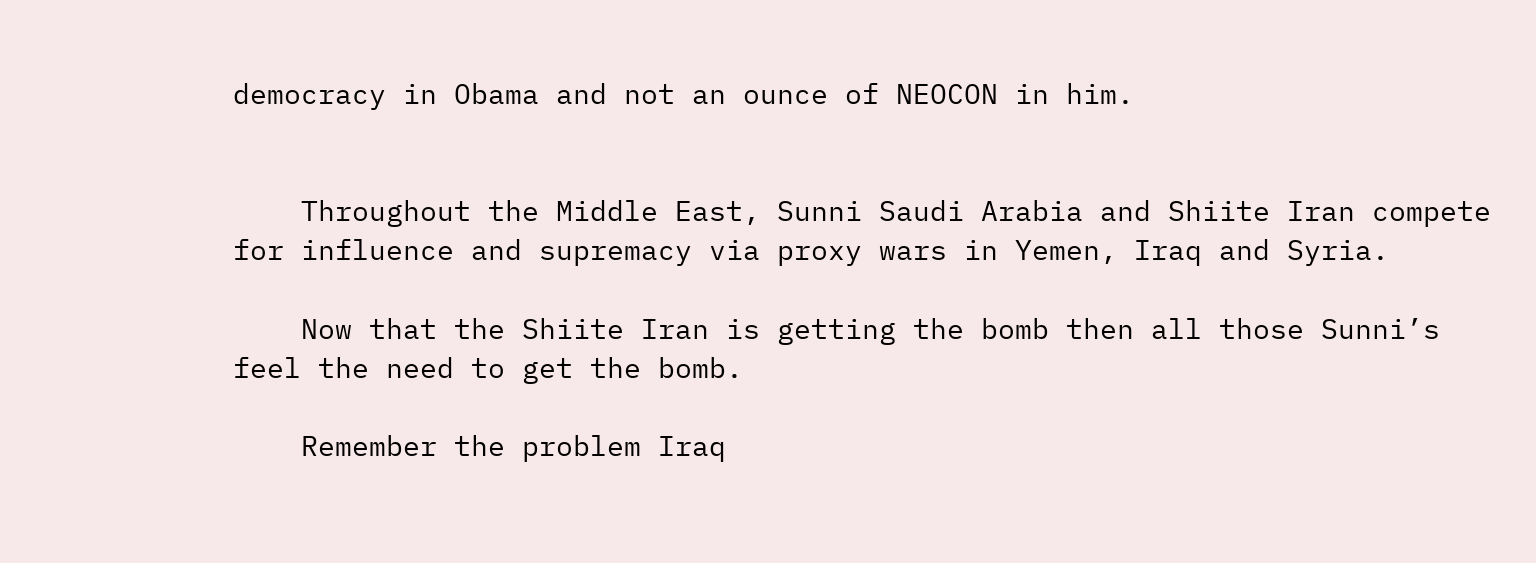democracy in Obama and not an ounce of NEOCON in him.


    Throughout the Middle East, Sunni Saudi Arabia and Shiite Iran compete for influence and supremacy via proxy wars in Yemen, Iraq and Syria.

    Now that the Shiite Iran is getting the bomb then all those Sunni’s feel the need to get the bomb.

    Remember the problem Iraq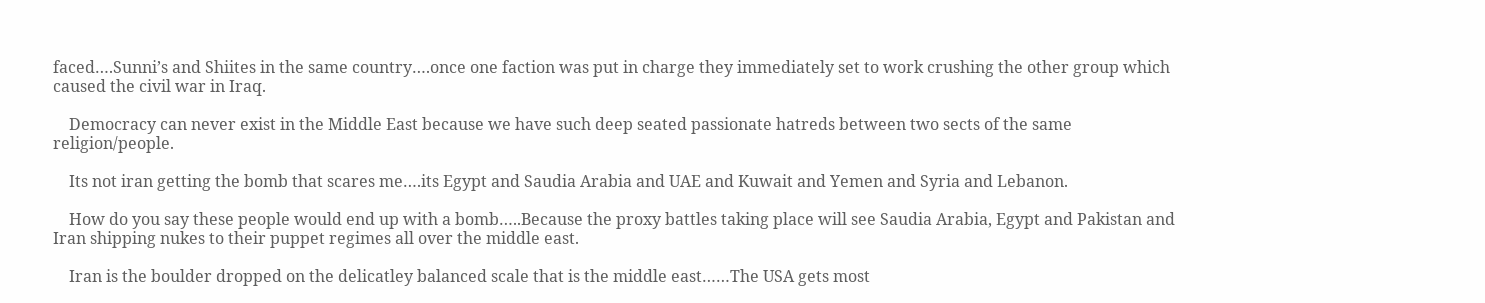faced….Sunni’s and Shiites in the same country….once one faction was put in charge they immediately set to work crushing the other group which caused the civil war in Iraq.

    Democracy can never exist in the Middle East because we have such deep seated passionate hatreds between two sects of the same religion/people.

    Its not iran getting the bomb that scares me….its Egypt and Saudia Arabia and UAE and Kuwait and Yemen and Syria and Lebanon.

    How do you say these people would end up with a bomb…..Because the proxy battles taking place will see Saudia Arabia, Egypt and Pakistan and Iran shipping nukes to their puppet regimes all over the middle east.

    Iran is the boulder dropped on the delicatley balanced scale that is the middle east……The USA gets most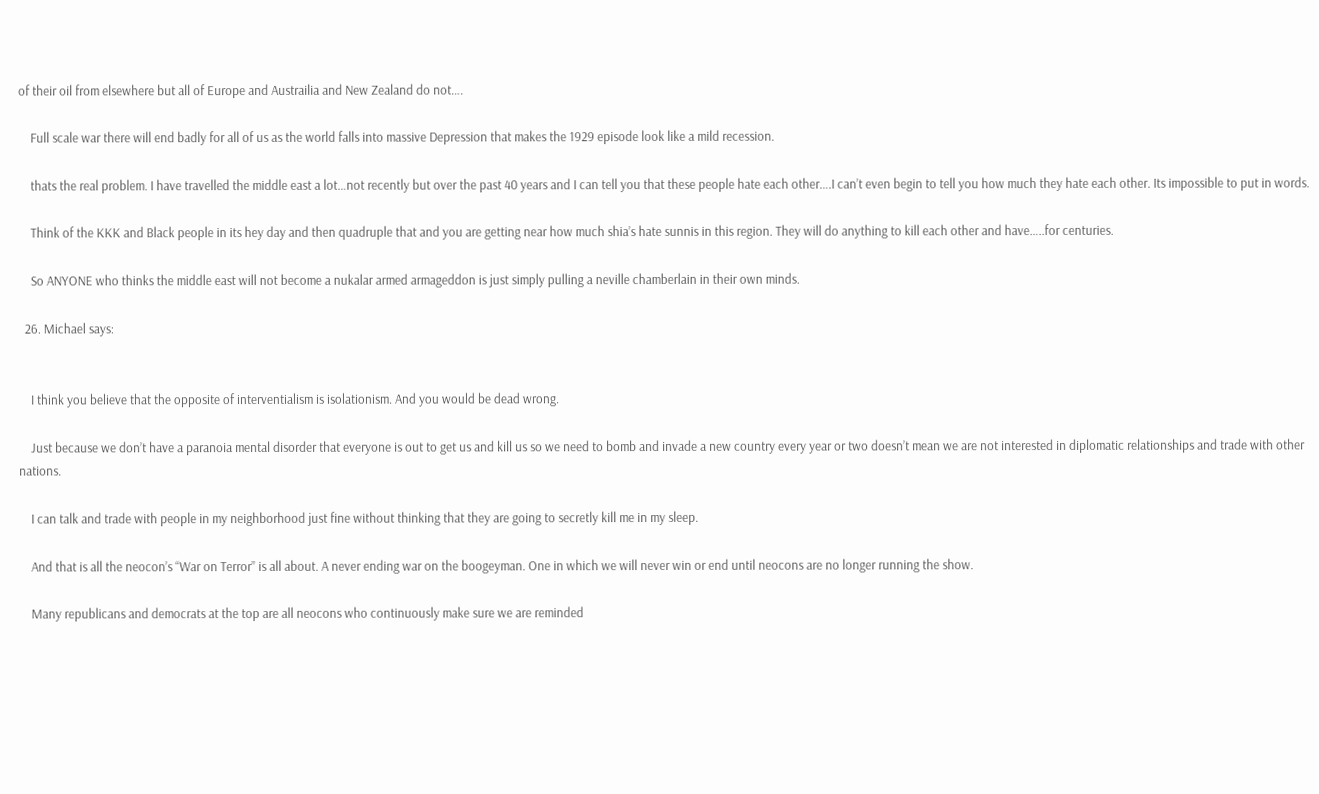of their oil from elsewhere but all of Europe and Austrailia and New Zealand do not….

    Full scale war there will end badly for all of us as the world falls into massive Depression that makes the 1929 episode look like a mild recession.

    thats the real problem. I have travelled the middle east a lot…not recently but over the past 40 years and I can tell you that these people hate each other….I can’t even begin to tell you how much they hate each other. Its impossible to put in words.

    Think of the KKK and Black people in its hey day and then quadruple that and you are getting near how much shia’s hate sunnis in this region. They will do anything to kill each other and have…..for centuries.

    So ANYONE who thinks the middle east will not become a nukalar armed armageddon is just simply pulling a neville chamberlain in their own minds.

  26. Michael says:


    I think you believe that the opposite of interventialism is isolationism. And you would be dead wrong.

    Just because we don’t have a paranoia mental disorder that everyone is out to get us and kill us so we need to bomb and invade a new country every year or two doesn’t mean we are not interested in diplomatic relationships and trade with other nations.

    I can talk and trade with people in my neighborhood just fine without thinking that they are going to secretly kill me in my sleep.

    And that is all the neocon’s “War on Terror” is all about. A never ending war on the boogeyman. One in which we will never win or end until neocons are no longer running the show.

    Many republicans and democrats at the top are all neocons who continuously make sure we are reminded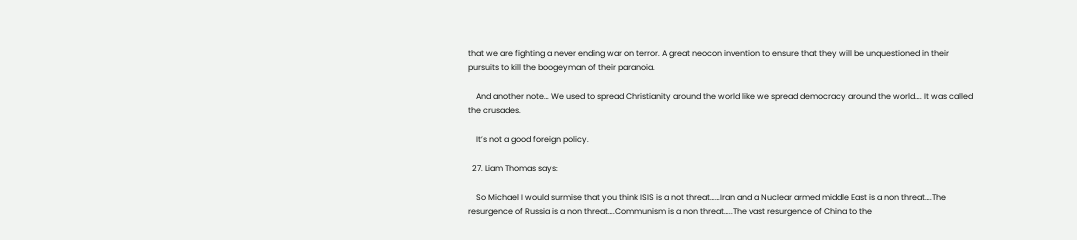that we are fighting a never ending war on terror. A great neocon invention to ensure that they will be unquestioned in their pursuits to kill the boogeyman of their paranoia.

    And another note… We used to spread Christianity around the world like we spread democracy around the world…. It was called the crusades.

    It’s not a good foreign policy.

  27. Liam Thomas says:

    So Michael I would surmise that you think ISIS is a not threat……Iran and a Nuclear armed middle East is a non threat….The resurgence of Russia is a non threat….Communism is a non threat…..The vast resurgence of China to the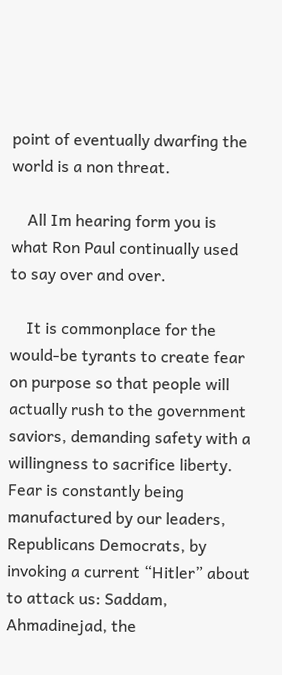point of eventually dwarfing the world is a non threat.

    All Im hearing form you is what Ron Paul continually used to say over and over.

    It is commonplace for the would-be tyrants to create fear on purpose so that people will actually rush to the government saviors, demanding safety with a willingness to sacrifice liberty. Fear is constantly being manufactured by our leaders, Republicans Democrats, by invoking a current “Hitler” about to attack us: Saddam, Ahmadinejad, the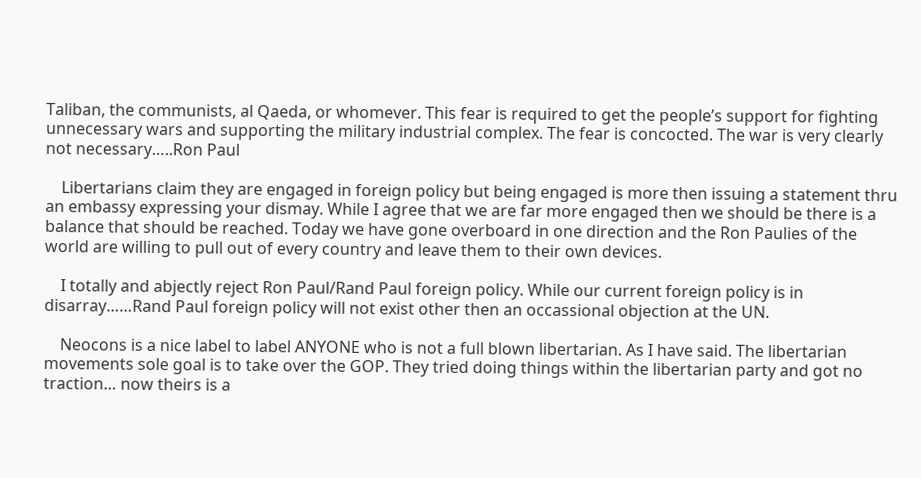Taliban, the communists, al Qaeda, or whomever. This fear is required to get the people’s support for fighting unnecessary wars and supporting the military industrial complex. The fear is concocted. The war is very clearly not necessary…..Ron Paul

    Libertarians claim they are engaged in foreign policy but being engaged is more then issuing a statement thru an embassy expressing your dismay. While I agree that we are far more engaged then we should be there is a balance that should be reached. Today we have gone overboard in one direction and the Ron Paulies of the world are willing to pull out of every country and leave them to their own devices.

    I totally and abjectly reject Ron Paul/Rand Paul foreign policy. While our current foreign policy is in disarray……Rand Paul foreign policy will not exist other then an occassional objection at the UN.

    Neocons is a nice label to label ANYONE who is not a full blown libertarian. As I have said. The libertarian movements sole goal is to take over the GOP. They tried doing things within the libertarian party and got no traction… now theirs is a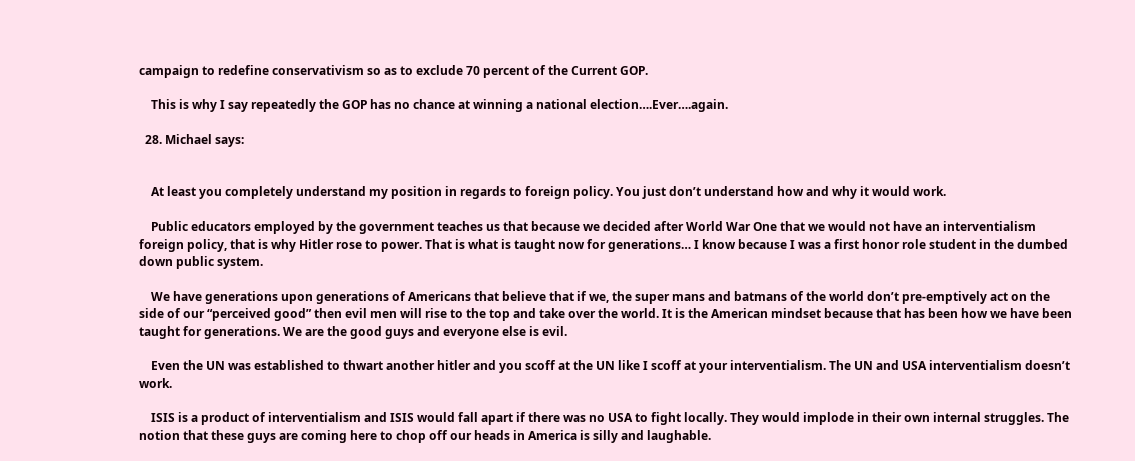campaign to redefine conservativism so as to exclude 70 percent of the Current GOP.

    This is why I say repeatedly the GOP has no chance at winning a national election….Ever….again.

  28. Michael says:


    At least you completely understand my position in regards to foreign policy. You just don’t understand how and why it would work.

    Public educators employed by the government teaches us that because we decided after World War One that we would not have an interventialism foreign policy, that is why Hitler rose to power. That is what is taught now for generations… I know because I was a first honor role student in the dumbed down public system.

    We have generations upon generations of Americans that believe that if we, the super mans and batmans of the world don’t pre-emptively act on the side of our “perceived good” then evil men will rise to the top and take over the world. It is the American mindset because that has been how we have been taught for generations. We are the good guys and everyone else is evil.

    Even the UN was established to thwart another hitler and you scoff at the UN like I scoff at your interventialism. The UN and USA interventialism doesn’t work.

    ISIS is a product of interventialism and ISIS would fall apart if there was no USA to fight locally. They would implode in their own internal struggles. The notion that these guys are coming here to chop off our heads in America is silly and laughable.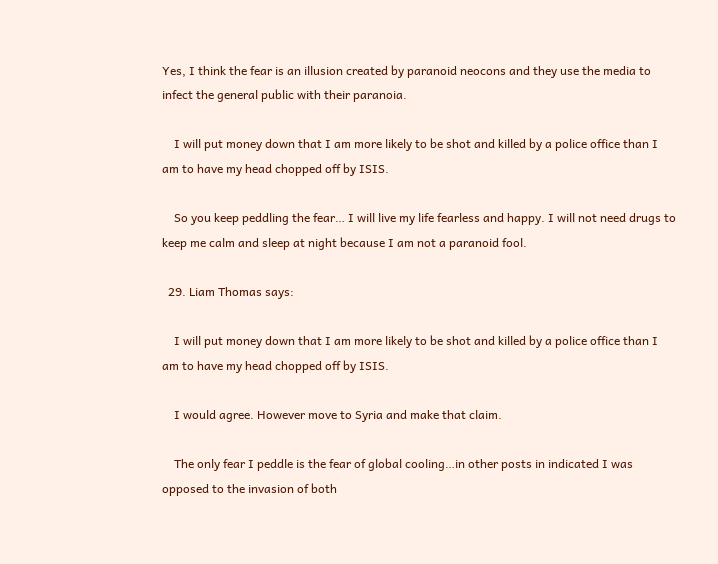Yes, I think the fear is an illusion created by paranoid neocons and they use the media to infect the general public with their paranoia.

    I will put money down that I am more likely to be shot and killed by a police office than I am to have my head chopped off by ISIS.

    So you keep peddling the fear… I will live my life fearless and happy. I will not need drugs to keep me calm and sleep at night because I am not a paranoid fool.

  29. Liam Thomas says:

    I will put money down that I am more likely to be shot and killed by a police office than I am to have my head chopped off by ISIS.

    I would agree. However move to Syria and make that claim.

    The only fear I peddle is the fear of global cooling…in other posts in indicated I was opposed to the invasion of both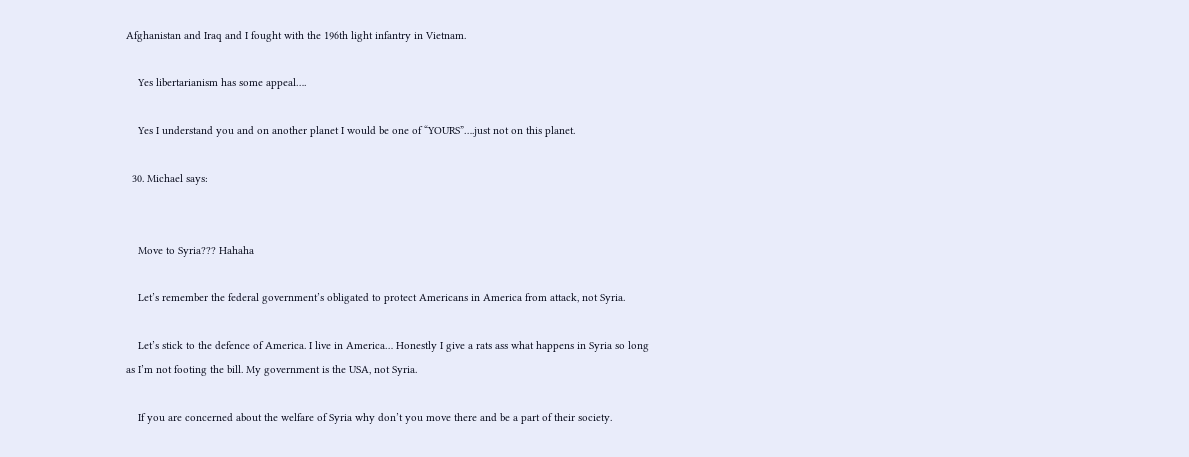Afghanistan and Iraq and I fought with the 196th light infantry in Vietnam.

    Yes libertarianism has some appeal….

    Yes I understand you and on another planet I would be one of “YOURS”….just not on this planet.

  30. Michael says:


    Move to Syria??? Hahaha

    Let’s remember the federal government’s obligated to protect Americans in America from attack, not Syria.

    Let’s stick to the defence of America. I live in America… Honestly I give a rats ass what happens in Syria so long as I’m not footing the bill. My government is the USA, not Syria.

    If you are concerned about the welfare of Syria why don’t you move there and be a part of their society.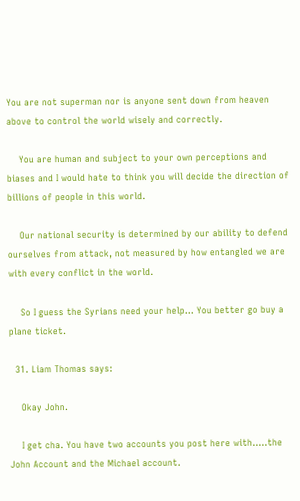You are not superman nor is anyone sent down from heaven above to control the world wisely and correctly.

    You are human and subject to your own perceptions and biases and I would hate to think you will decide the direction of billions of people in this world.

    Our national security is determined by our ability to defend ourselves from attack, not measured by how entangled we are with every conflict in the world.

    So I guess the Syrians need your help… You better go buy a plane ticket.

  31. Liam Thomas says:

    Okay John.

    I get cha. You have two accounts you post here with…..the John Account and the Michael account.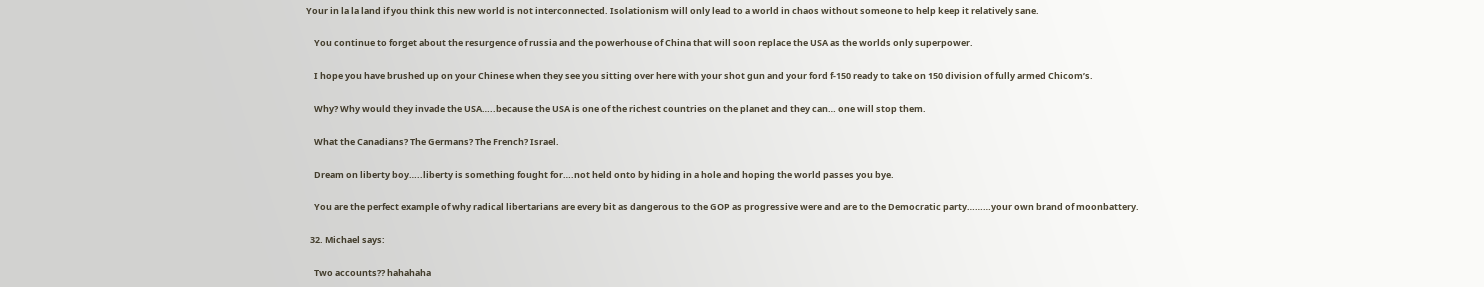Your in la la land if you think this new world is not interconnected. Isolationism will only lead to a world in chaos without someone to help keep it relatively sane.

    You continue to forget about the resurgence of russia and the powerhouse of China that will soon replace the USA as the worlds only superpower.

    I hope you have brushed up on your Chinese when they see you sitting over here with your shot gun and your ford f-150 ready to take on 150 division of fully armed Chicom’s.

    Why? Why would they invade the USA…..because the USA is one of the richest countries on the planet and they can… one will stop them.

    What the Canadians? The Germans? The French? Israel.

    Dream on liberty boy…..liberty is something fought for….not held onto by hiding in a hole and hoping the world passes you bye.

    You are the perfect example of why radical libertarians are every bit as dangerous to the GOP as progressive were and are to the Democratic party………your own brand of moonbattery.

  32. Michael says:

    Two accounts?? hahahaha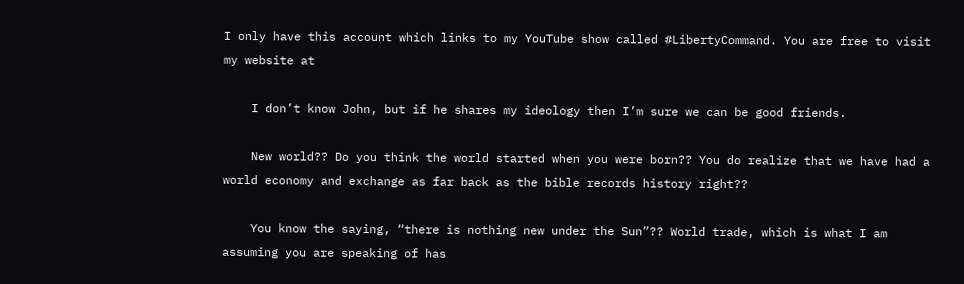I only have this account which links to my YouTube show called #LibertyCommand. You are free to visit my website at

    I don’t know John, but if he shares my ideology then I’m sure we can be good friends.

    New world?? Do you think the world started when you were born?? You do realize that we have had a world economy and exchange as far back as the bible records history right??

    You know the saying, “there is nothing new under the Sun”?? World trade, which is what I am assuming you are speaking of has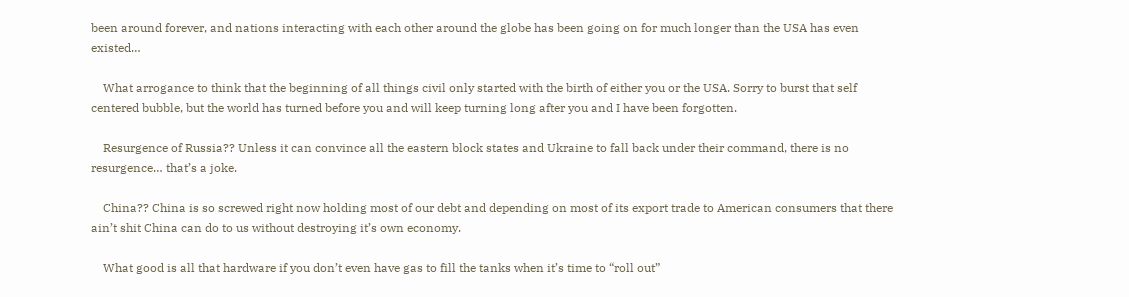been around forever, and nations interacting with each other around the globe has been going on for much longer than the USA has even existed…

    What arrogance to think that the beginning of all things civil only started with the birth of either you or the USA. Sorry to burst that self centered bubble, but the world has turned before you and will keep turning long after you and I have been forgotten.

    Resurgence of Russia?? Unless it can convince all the eastern block states and Ukraine to fall back under their command, there is no resurgence… that’s a joke.

    China?? China is so screwed right now holding most of our debt and depending on most of its export trade to American consumers that there ain’t shit China can do to us without destroying it’s own economy.

    What good is all that hardware if you don’t even have gas to fill the tanks when it’s time to “roll out”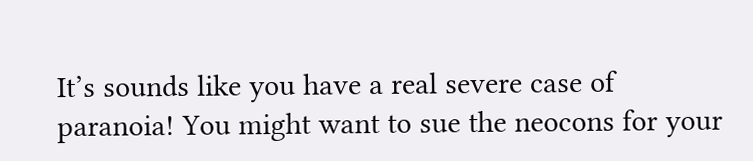It’s sounds like you have a real severe case of paranoia! You might want to sue the neocons for your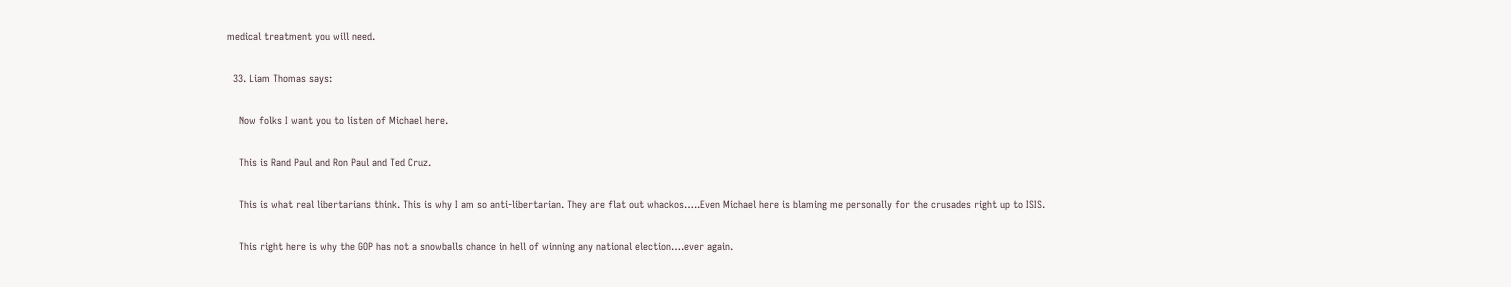medical treatment you will need.

  33. Liam Thomas says:

    Now folks I want you to listen of Michael here.

    This is Rand Paul and Ron Paul and Ted Cruz.

    This is what real libertarians think. This is why I am so anti-libertarian. They are flat out whackos…..Even Michael here is blaming me personally for the crusades right up to ISIS.

    This right here is why the GOP has not a snowballs chance in hell of winning any national election….ever again.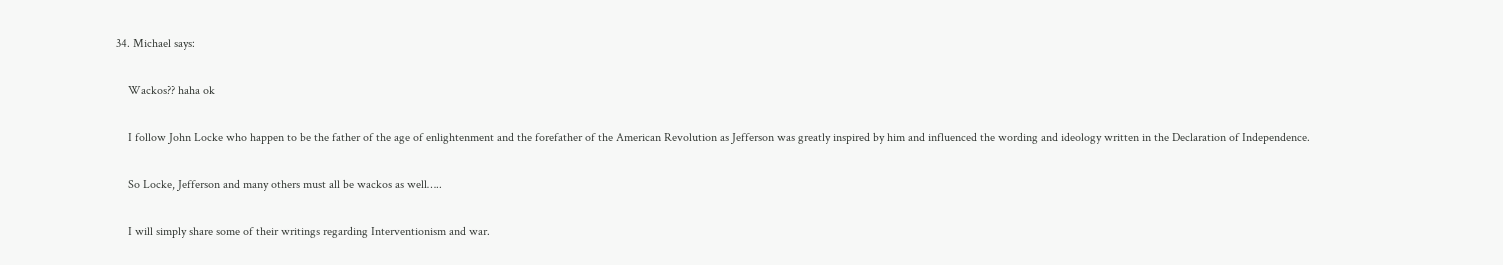34. Michael says:

    Wackos?? haha ok

    I follow John Locke who happen to be the father of the age of enlightenment and the forefather of the American Revolution as Jefferson was greatly inspired by him and influenced the wording and ideology written in the Declaration of Independence.

    So Locke, Jefferson and many others must all be wackos as well…..

    I will simply share some of their writings regarding Interventionism and war.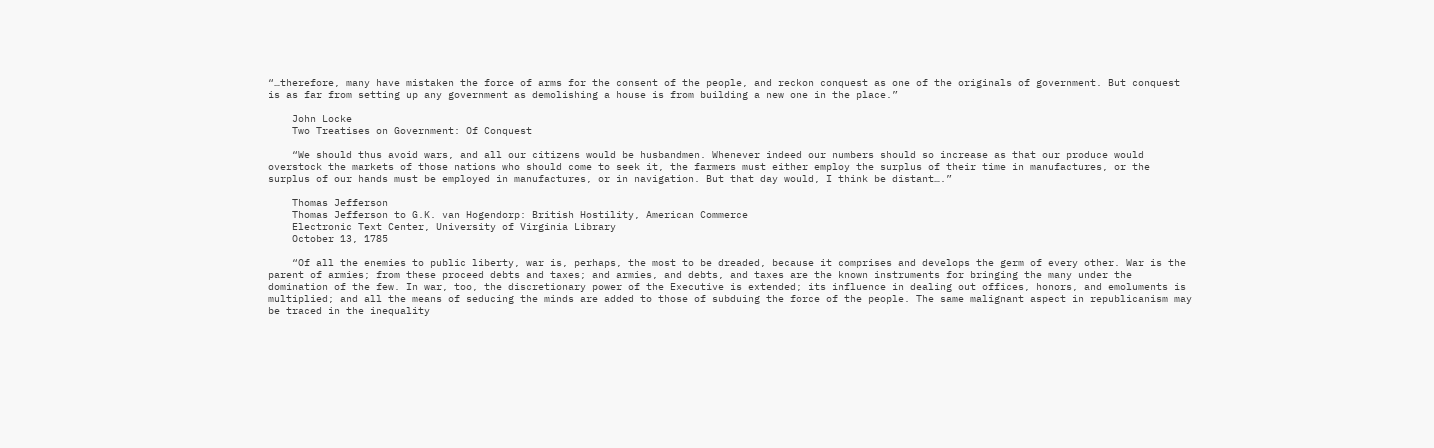“…therefore, many have mistaken the force of arms for the consent of the people, and reckon conquest as one of the originals of government. But conquest is as far from setting up any government as demolishing a house is from building a new one in the place.”

    John Locke
    Two Treatises on Government: Of Conquest

    “We should thus avoid wars, and all our citizens would be husbandmen. Whenever indeed our numbers should so increase as that our produce would overstock the markets of those nations who should come to seek it, the farmers must either employ the surplus of their time in manufactures, or the surplus of our hands must be employed in manufactures, or in navigation. But that day would, I think be distant….”

    Thomas Jefferson
    Thomas Jefferson to G.K. van Hogendorp: British Hostility, American Commerce
    Electronic Text Center, University of Virginia Library
    October 13, 1785

    “Of all the enemies to public liberty, war is, perhaps, the most to be dreaded, because it comprises and develops the germ of every other. War is the parent of armies; from these proceed debts and taxes; and armies, and debts, and taxes are the known instruments for bringing the many under the domination of the few. In war, too, the discretionary power of the Executive is extended; its influence in dealing out offices, honors, and emoluments is multiplied; and all the means of seducing the minds are added to those of subduing the force of the people. The same malignant aspect in republicanism may be traced in the inequality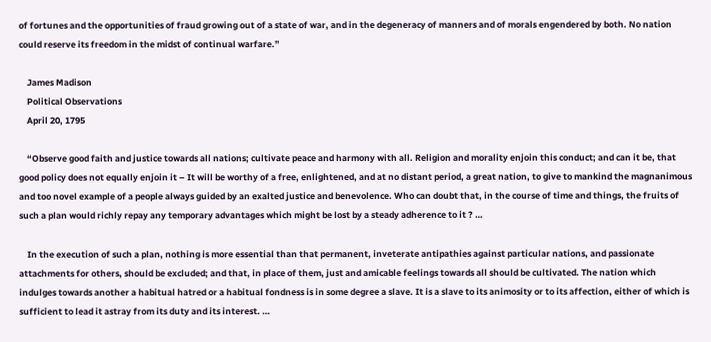of fortunes and the opportunities of fraud growing out of a state of war, and in the degeneracy of manners and of morals engendered by both. No nation could reserve its freedom in the midst of continual warfare.”

    James Madison
    Political Observations
    April 20, 1795

    “Observe good faith and justice towards all nations; cultivate peace and harmony with all. Religion and morality enjoin this conduct; and can it be, that good policy does not equally enjoin it – It will be worthy of a free, enlightened, and at no distant period, a great nation, to give to mankind the magnanimous and too novel example of a people always guided by an exalted justice and benevolence. Who can doubt that, in the course of time and things, the fruits of such a plan would richly repay any temporary advantages which might be lost by a steady adherence to it ? …

    In the execution of such a plan, nothing is more essential than that permanent, inveterate antipathies against particular nations, and passionate attachments for others, should be excluded; and that, in place of them, just and amicable feelings towards all should be cultivated. The nation which indulges towards another a habitual hatred or a habitual fondness is in some degree a slave. It is a slave to its animosity or to its affection, either of which is sufficient to lead it astray from its duty and its interest. …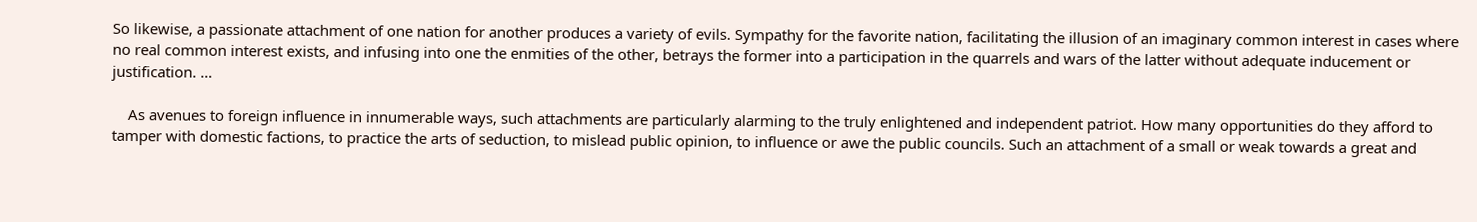So likewise, a passionate attachment of one nation for another produces a variety of evils. Sympathy for the favorite nation, facilitating the illusion of an imaginary common interest in cases where no real common interest exists, and infusing into one the enmities of the other, betrays the former into a participation in the quarrels and wars of the latter without adequate inducement or justification. …

    As avenues to foreign influence in innumerable ways, such attachments are particularly alarming to the truly enlightened and independent patriot. How many opportunities do they afford to tamper with domestic factions, to practice the arts of seduction, to mislead public opinion, to influence or awe the public councils. Such an attachment of a small or weak towards a great and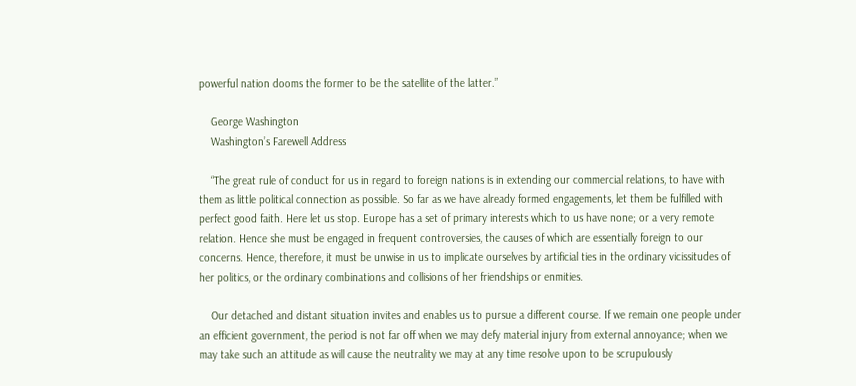powerful nation dooms the former to be the satellite of the latter.”

    George Washington
    Washington’s Farewell Address

    “The great rule of conduct for us in regard to foreign nations is in extending our commercial relations, to have with them as little political connection as possible. So far as we have already formed engagements, let them be fulfilled with perfect good faith. Here let us stop. Europe has a set of primary interests which to us have none; or a very remote relation. Hence she must be engaged in frequent controversies, the causes of which are essentially foreign to our concerns. Hence, therefore, it must be unwise in us to implicate ourselves by artificial ties in the ordinary vicissitudes of her politics, or the ordinary combinations and collisions of her friendships or enmities.

    Our detached and distant situation invites and enables us to pursue a different course. If we remain one people under an efficient government, the period is not far off when we may defy material injury from external annoyance; when we may take such an attitude as will cause the neutrality we may at any time resolve upon to be scrupulously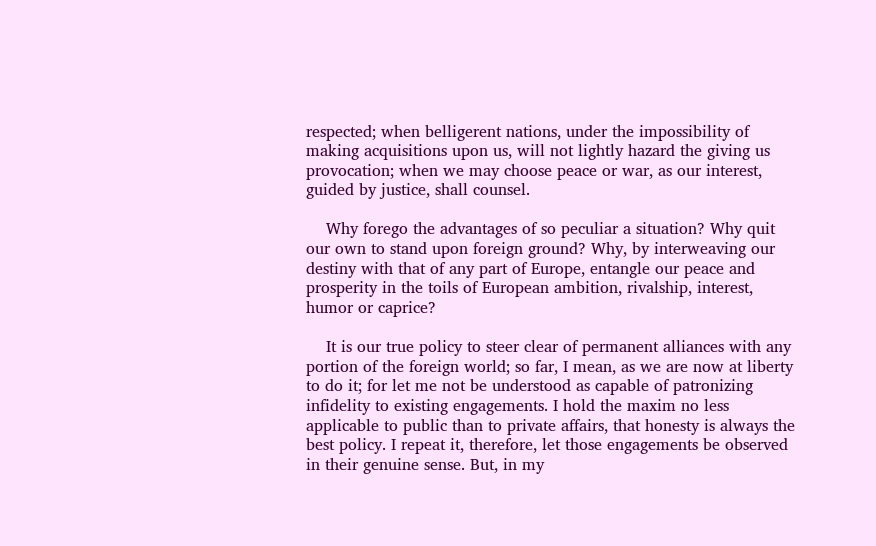respected; when belligerent nations, under the impossibility of making acquisitions upon us, will not lightly hazard the giving us provocation; when we may choose peace or war, as our interest, guided by justice, shall counsel.

    Why forego the advantages of so peculiar a situation? Why quit our own to stand upon foreign ground? Why, by interweaving our destiny with that of any part of Europe, entangle our peace and prosperity in the toils of European ambition, rivalship, interest, humor or caprice?

    It is our true policy to steer clear of permanent alliances with any portion of the foreign world; so far, I mean, as we are now at liberty to do it; for let me not be understood as capable of patronizing infidelity to existing engagements. I hold the maxim no less applicable to public than to private affairs, that honesty is always the best policy. I repeat it, therefore, let those engagements be observed in their genuine sense. But, in my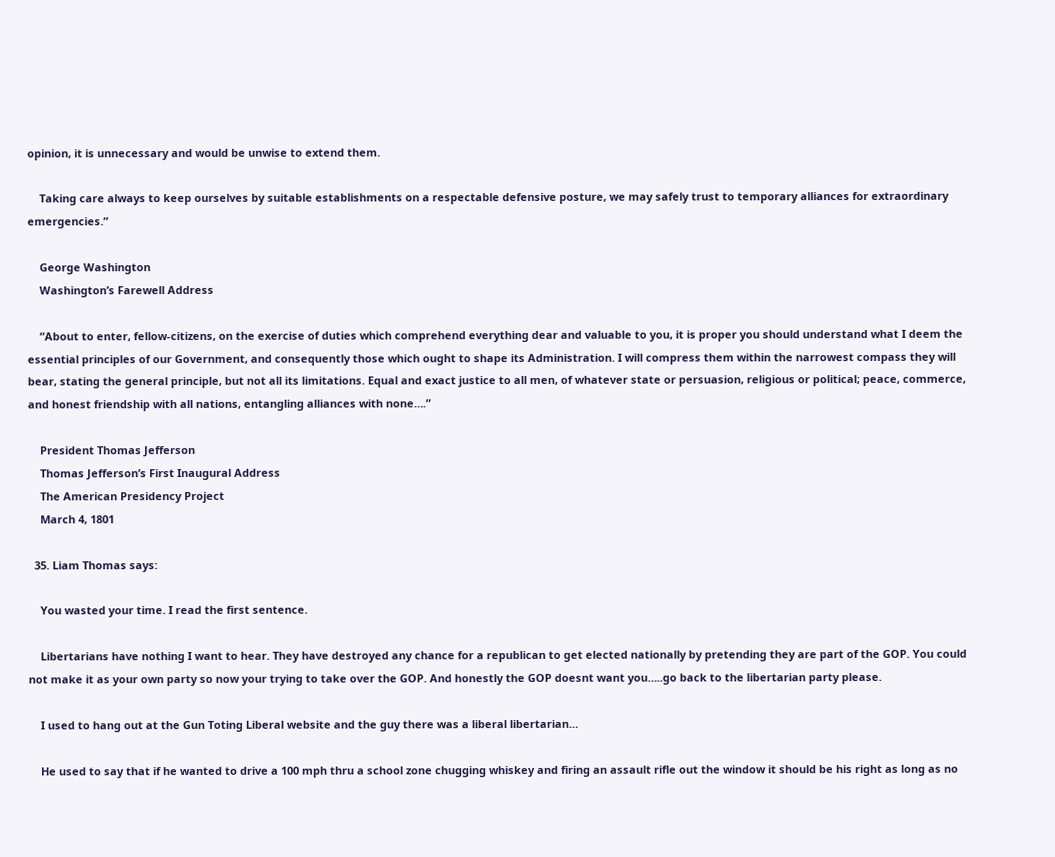opinion, it is unnecessary and would be unwise to extend them.

    Taking care always to keep ourselves by suitable establishments on a respectable defensive posture, we may safely trust to temporary alliances for extraordinary emergencies.”

    George Washington
    Washington’s Farewell Address

    “About to enter, fellow-citizens, on the exercise of duties which comprehend everything dear and valuable to you, it is proper you should understand what I deem the essential principles of our Government, and consequently those which ought to shape its Administration. I will compress them within the narrowest compass they will bear, stating the general principle, but not all its limitations. Equal and exact justice to all men, of whatever state or persuasion, religious or political; peace, commerce, and honest friendship with all nations, entangling alliances with none….”

    President Thomas Jefferson
    Thomas Jefferson’s First Inaugural Address
    The American Presidency Project
    March 4, 1801

  35. Liam Thomas says:

    You wasted your time. I read the first sentence.

    Libertarians have nothing I want to hear. They have destroyed any chance for a republican to get elected nationally by pretending they are part of the GOP. You could not make it as your own party so now your trying to take over the GOP. And honestly the GOP doesnt want you…..go back to the libertarian party please.

    I used to hang out at the Gun Toting Liberal website and the guy there was a liberal libertarian…

    He used to say that if he wanted to drive a 100 mph thru a school zone chugging whiskey and firing an assault rifle out the window it should be his right as long as no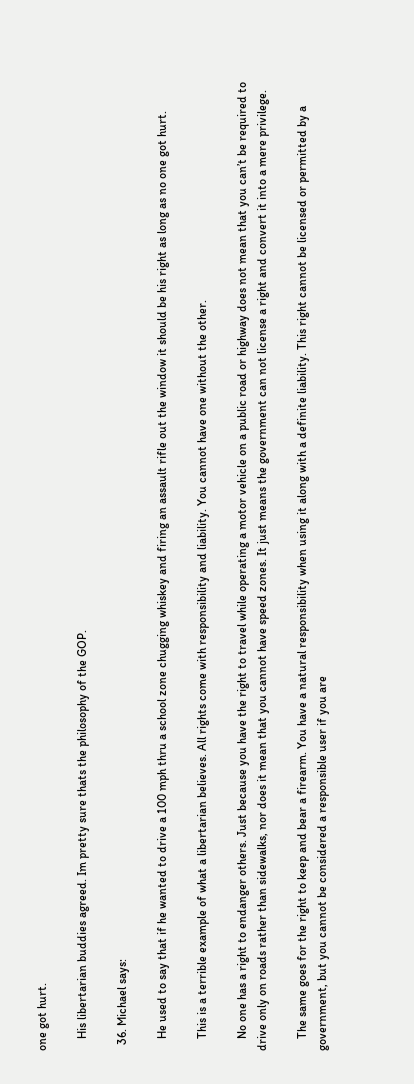one got hurt.

    His libertarian buddies agreed. Im pretty sure thats the philosophy of the GOP.

  36. Michael says:

    He used to say that if he wanted to drive a 100 mph thru a school zone chugging whiskey and firing an assault rifle out the window it should be his right as long as no one got hurt.

    This is a terrible example of what a libertarian believes. All rights come with responsibility and liability. You cannot have one without the other.

    No one has a right to endanger others. Just because you have the right to travel while operating a motor vehicle on a public road or highway does not mean that you can’t be required to drive only on roads rather than sidewalks, nor does it mean that you cannot have speed zones. It just means the government can not license a right and convert it into a mere privilege.

    The same goes for the right to keep and bear a firearm. You have a natural responsibility when using it along with a definite liability. This right cannot be licensed or permitted by a government, but you cannot be considered a responsible user if you are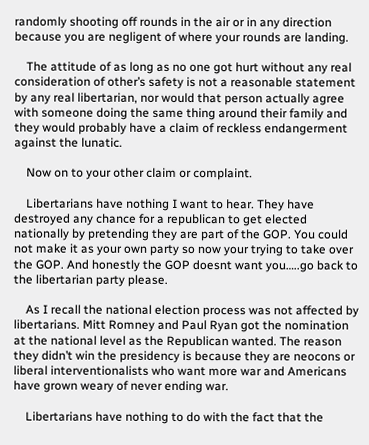randomly shooting off rounds in the air or in any direction because you are negligent of where your rounds are landing.

    The attitude of as long as no one got hurt without any real consideration of other’s safety is not a reasonable statement by any real libertarian, nor would that person actually agree with someone doing the same thing around their family and they would probably have a claim of reckless endangerment against the lunatic.

    Now on to your other claim or complaint.

    Libertarians have nothing I want to hear. They have destroyed any chance for a republican to get elected nationally by pretending they are part of the GOP. You could not make it as your own party so now your trying to take over the GOP. And honestly the GOP doesnt want you…..go back to the libertarian party please.

    As I recall the national election process was not affected by libertarians. Mitt Romney and Paul Ryan got the nomination at the national level as the Republican wanted. The reason they didn’t win the presidency is because they are neocons or liberal interventionalists who want more war and Americans have grown weary of never ending war.

    Libertarians have nothing to do with the fact that the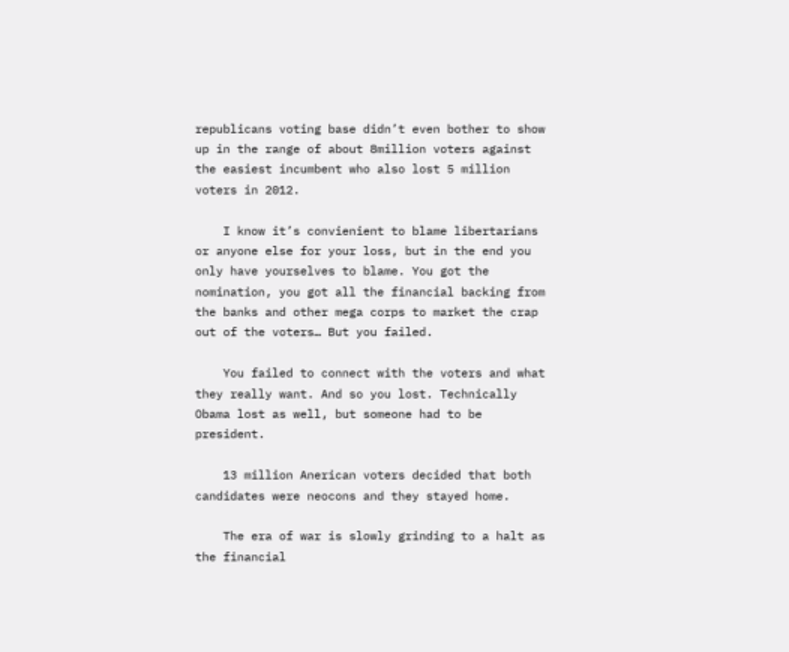republicans voting base didn’t even bother to show up in the range of about 8million voters against the easiest incumbent who also lost 5 million voters in 2012.

    I know it’s convienient to blame libertarians or anyone else for your loss, but in the end you only have yourselves to blame. You got the nomination, you got all the financial backing from the banks and other mega corps to market the crap out of the voters… But you failed.

    You failed to connect with the voters and what they really want. And so you lost. Technically Obama lost as well, but someone had to be president.

    13 million Anerican voters decided that both candidates were neocons and they stayed home.

    The era of war is slowly grinding to a halt as the financial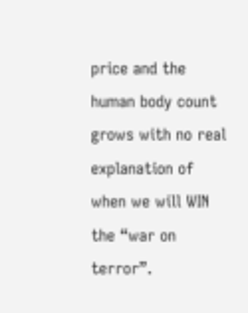price and the human body count grows with no real explanation of when we will WIN the “war on terror”.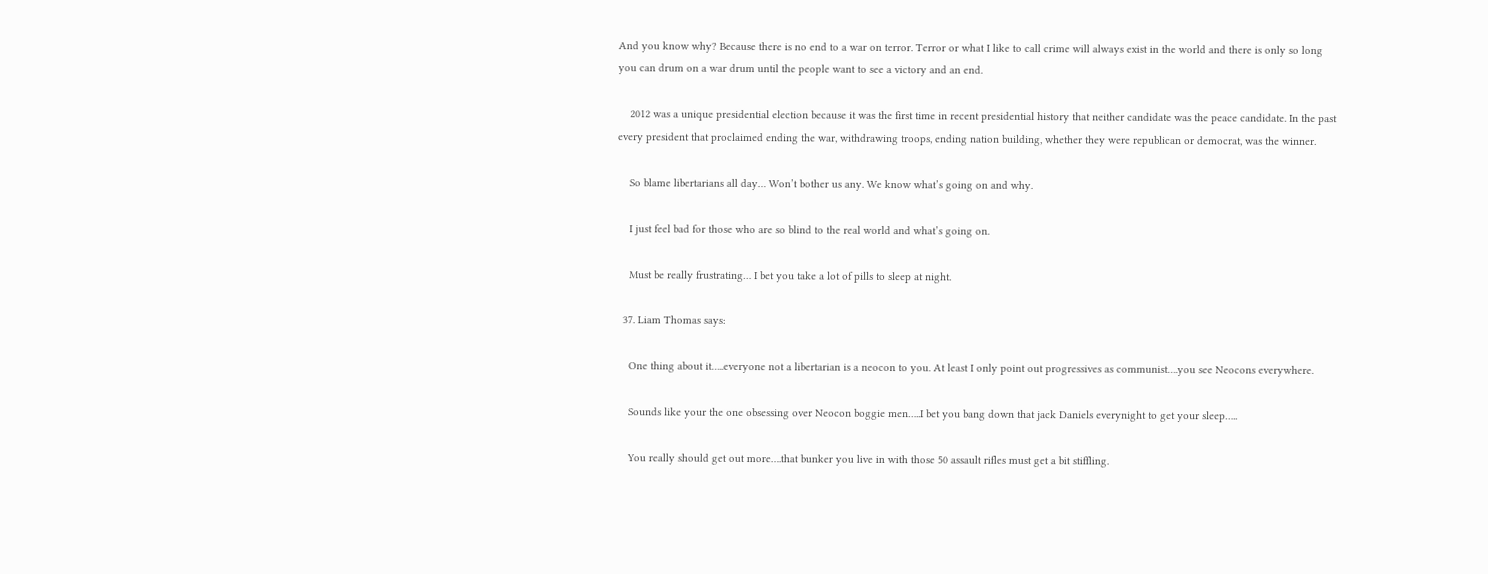And you know why? Because there is no end to a war on terror. Terror or what I like to call crime will always exist in the world and there is only so long you can drum on a war drum until the people want to see a victory and an end.

    2012 was a unique presidential election because it was the first time in recent presidential history that neither candidate was the peace candidate. In the past every president that proclaimed ending the war, withdrawing troops, ending nation building, whether they were republican or democrat, was the winner.

    So blame libertarians all day… Won’t bother us any. We know what’s going on and why.

    I just feel bad for those who are so blind to the real world and what’s going on.

    Must be really frustrating… I bet you take a lot of pills to sleep at night.

  37. Liam Thomas says:

    One thing about it…..everyone not a libertarian is a neocon to you. At least I only point out progressives as communist….you see Neocons everywhere.

    Sounds like your the one obsessing over Neocon boggie men…..I bet you bang down that jack Daniels everynight to get your sleep…..

    You really should get out more….that bunker you live in with those 50 assault rifles must get a bit stiffling.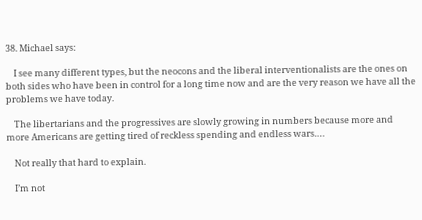38. Michael says:

    I see many different types, but the neocons and the liberal interventionalists are the ones on both sides who have been in control for a long time now and are the very reason we have all the problems we have today.

    The libertarians and the progressives are slowly growing in numbers because more and more Americans are getting tired of reckless spending and endless wars….

    Not really that hard to explain.

    I’m not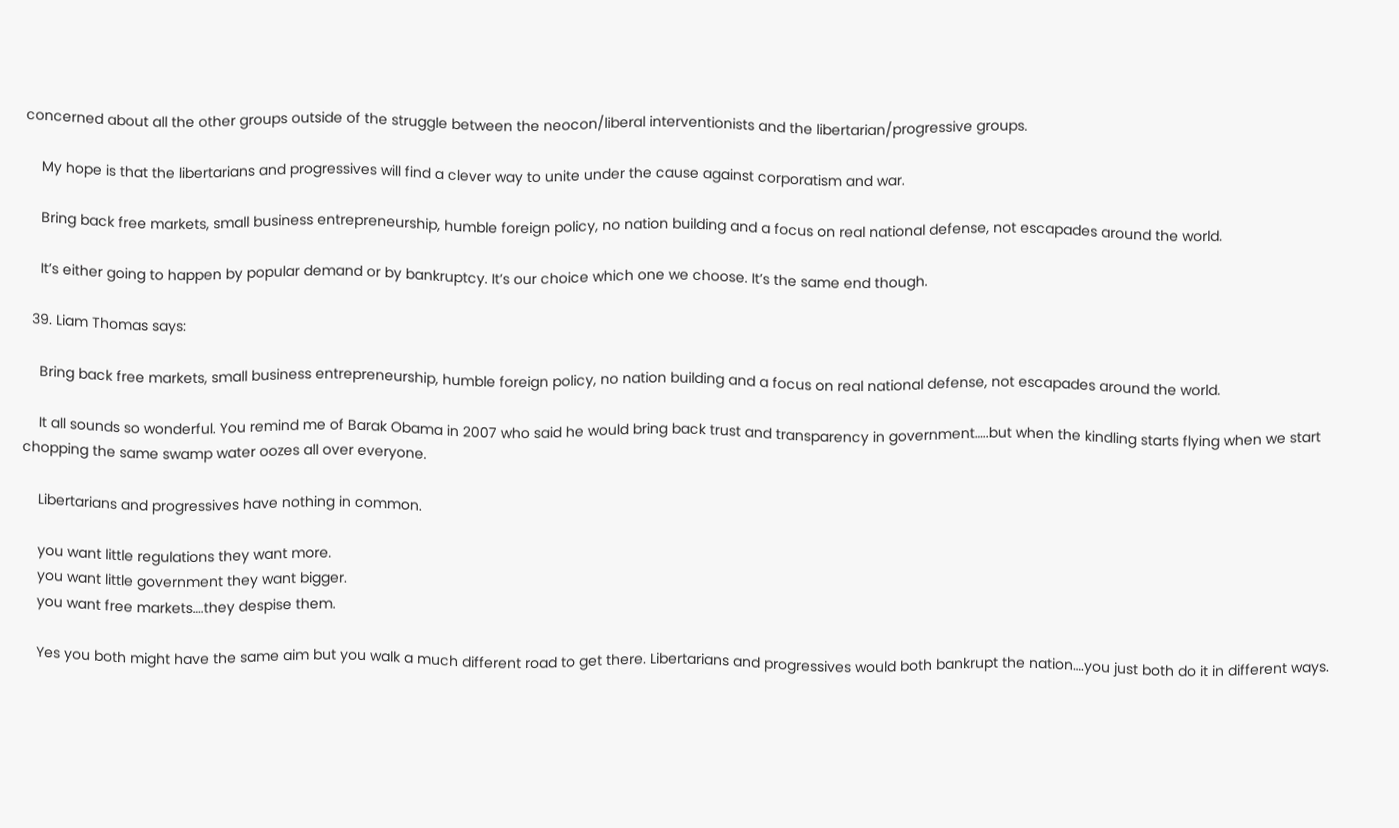concerned about all the other groups outside of the struggle between the neocon/liberal interventionists and the libertarian/progressive groups.

    My hope is that the libertarians and progressives will find a clever way to unite under the cause against corporatism and war.

    Bring back free markets, small business entrepreneurship, humble foreign policy, no nation building and a focus on real national defense, not escapades around the world.

    It’s either going to happen by popular demand or by bankruptcy. It’s our choice which one we choose. It’s the same end though.

  39. Liam Thomas says:

    Bring back free markets, small business entrepreneurship, humble foreign policy, no nation building and a focus on real national defense, not escapades around the world.

    It all sounds so wonderful. You remind me of Barak Obama in 2007 who said he would bring back trust and transparency in government…..but when the kindling starts flying when we start chopping the same swamp water oozes all over everyone.

    Libertarians and progressives have nothing in common.

    you want little regulations they want more.
    you want little government they want bigger.
    you want free markets….they despise them.

    Yes you both might have the same aim but you walk a much different road to get there. Libertarians and progressives would both bankrupt the nation….you just both do it in different ways.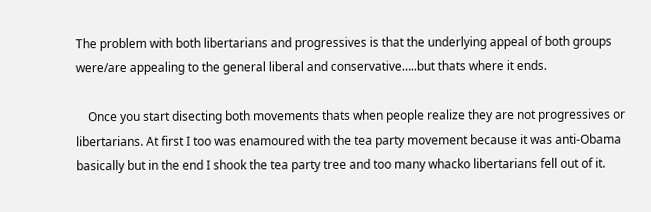The problem with both libertarians and progressives is that the underlying appeal of both groups were/are appealing to the general liberal and conservative…..but thats where it ends.

    Once you start disecting both movements thats when people realize they are not progressives or libertarians. At first I too was enamoured with the tea party movement because it was anti-Obama basically but in the end I shook the tea party tree and too many whacko libertarians fell out of it.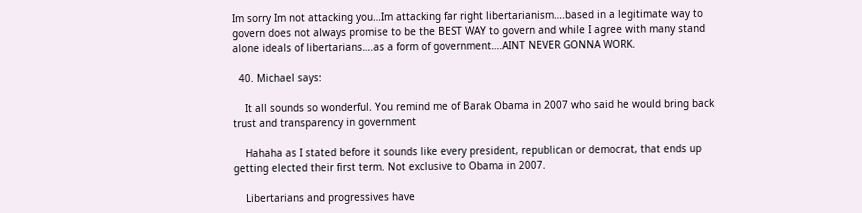Im sorry Im not attacking you…Im attacking far right libertarianism….based in a legitimate way to govern does not always promise to be the BEST WAY to govern and while I agree with many stand alone ideals of libertarians….as a form of government….AINT NEVER GONNA WORK.

  40. Michael says:

    It all sounds so wonderful. You remind me of Barak Obama in 2007 who said he would bring back trust and transparency in government

    Hahaha as I stated before it sounds like every president, republican or democrat, that ends up getting elected their first term. Not exclusive to Obama in 2007.

    Libertarians and progressives have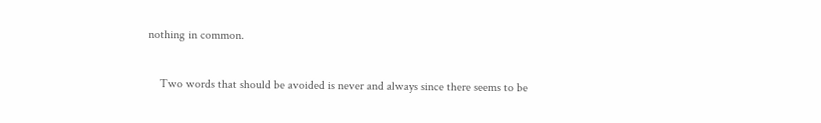nothing in common.

    Two words that should be avoided is never and always since there seems to be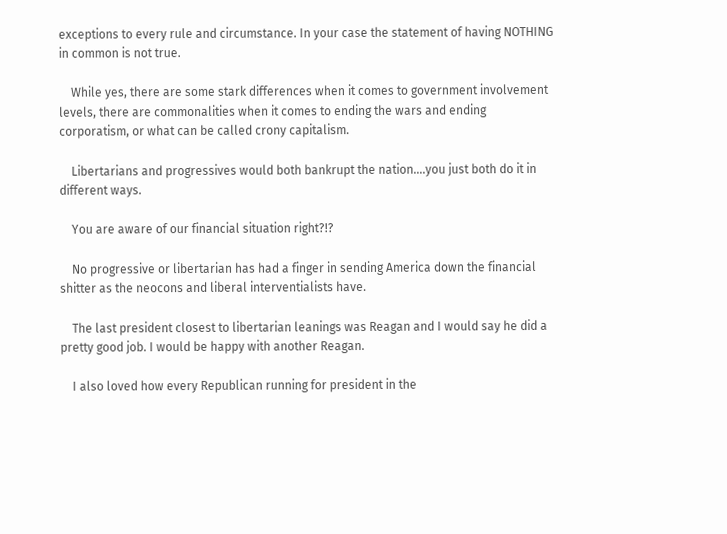exceptions to every rule and circumstance. In your case the statement of having NOTHING in common is not true.

    While yes, there are some stark differences when it comes to government involvement levels, there are commonalities when it comes to ending the wars and ending corporatism, or what can be called crony capitalism.

    Libertarians and progressives would both bankrupt the nation….you just both do it in different ways.

    You are aware of our financial situation right?!?

    No progressive or libertarian has had a finger in sending America down the financial shitter as the neocons and liberal interventialists have.

    The last president closest to libertarian leanings was Reagan and I would say he did a pretty good job. I would be happy with another Reagan.

    I also loved how every Republican running for president in the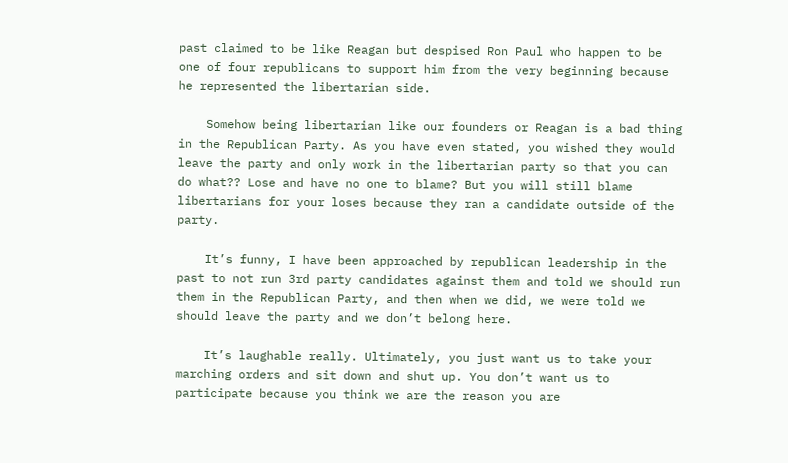past claimed to be like Reagan but despised Ron Paul who happen to be one of four republicans to support him from the very beginning because he represented the libertarian side.

    Somehow being libertarian like our founders or Reagan is a bad thing in the Republican Party. As you have even stated, you wished they would leave the party and only work in the libertarian party so that you can do what?? Lose and have no one to blame? But you will still blame libertarians for your loses because they ran a candidate outside of the party.

    It’s funny, I have been approached by republican leadership in the past to not run 3rd party candidates against them and told we should run them in the Republican Party, and then when we did, we were told we should leave the party and we don’t belong here.

    It’s laughable really. Ultimately, you just want us to take your marching orders and sit down and shut up. You don’t want us to participate because you think we are the reason you are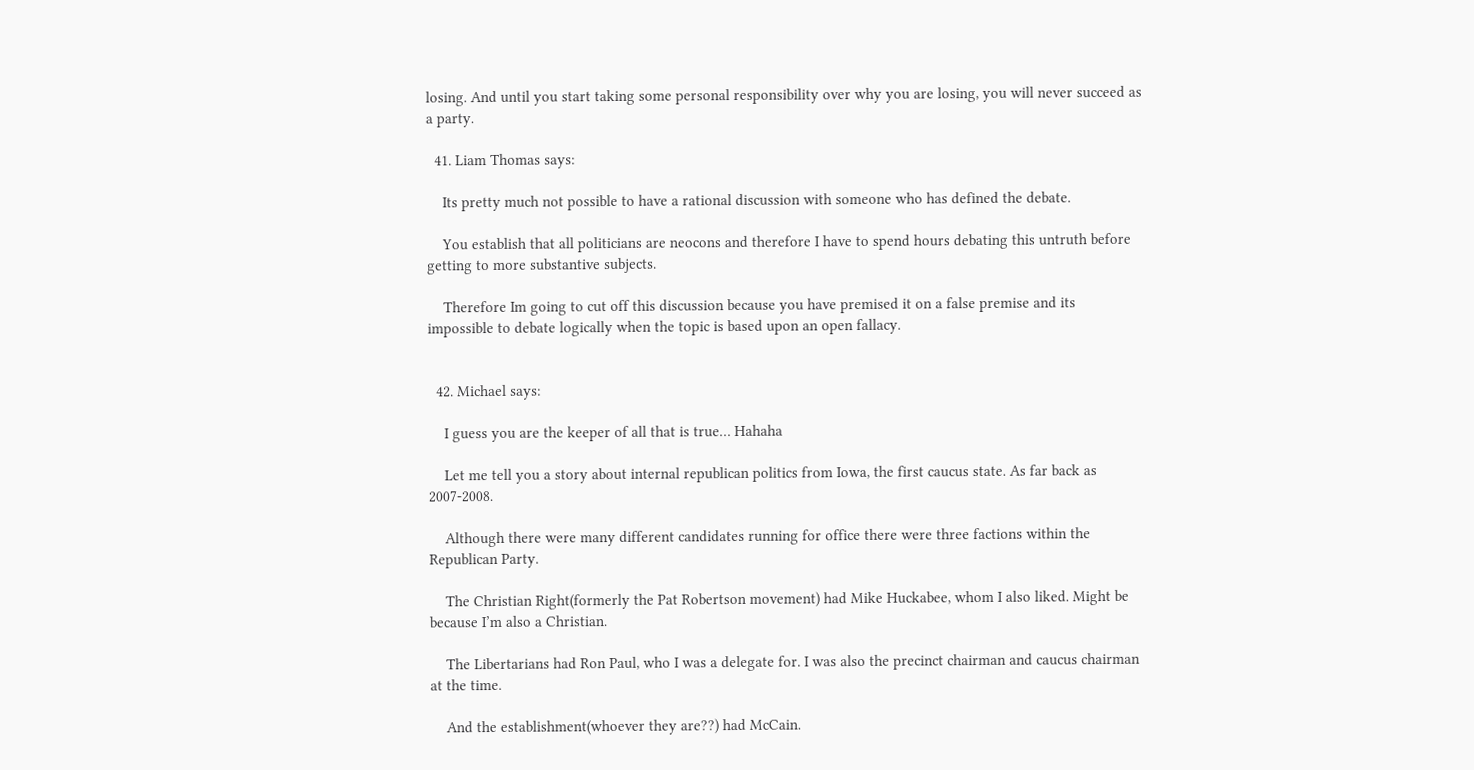losing. And until you start taking some personal responsibility over why you are losing, you will never succeed as a party.

  41. Liam Thomas says:

    Its pretty much not possible to have a rational discussion with someone who has defined the debate.

    You establish that all politicians are neocons and therefore I have to spend hours debating this untruth before getting to more substantive subjects.

    Therefore Im going to cut off this discussion because you have premised it on a false premise and its impossible to debate logically when the topic is based upon an open fallacy.


  42. Michael says:

    I guess you are the keeper of all that is true… Hahaha

    Let me tell you a story about internal republican politics from Iowa, the first caucus state. As far back as 2007-2008.

    Although there were many different candidates running for office there were three factions within the Republican Party.

    The Christian Right(formerly the Pat Robertson movement) had Mike Huckabee, whom I also liked. Might be because I’m also a Christian.

    The Libertarians had Ron Paul, who I was a delegate for. I was also the precinct chairman and caucus chairman at the time.

    And the establishment(whoever they are??) had McCain.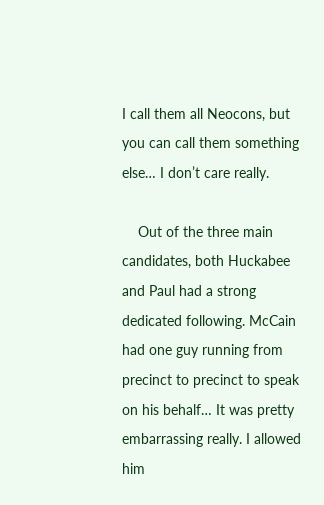I call them all Neocons, but you can call them something else… I don’t care really.

    Out of the three main candidates, both Huckabee and Paul had a strong dedicated following. McCain had one guy running from precinct to precinct to speak on his behalf… It was pretty embarrassing really. I allowed him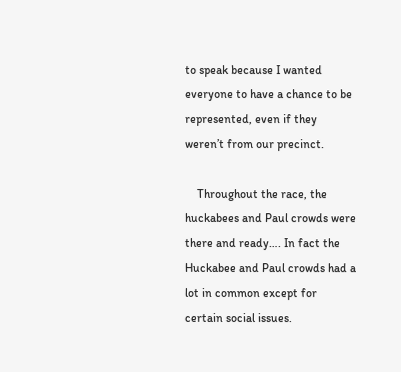to speak because I wanted everyone to have a chance to be represented, even if they weren’t from our precinct.

    Throughout the race, the huckabees and Paul crowds were there and ready…. In fact the Huckabee and Paul crowds had a lot in common except for certain social issues.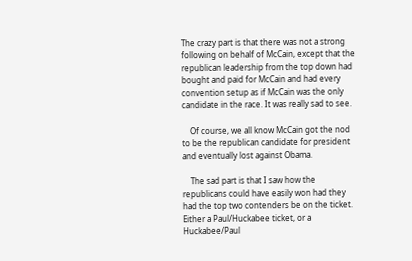The crazy part is that there was not a strong following on behalf of McCain, except that the republican leadership from the top down had bought and paid for McCain and had every convention setup as if McCain was the only candidate in the race. It was really sad to see.

    Of course, we all know McCain got the nod to be the republican candidate for president and eventually lost against Obama.

    The sad part is that I saw how the republicans could have easily won had they had the top two contenders be on the ticket. Either a Paul/Huckabee ticket, or a Huckabee/Paul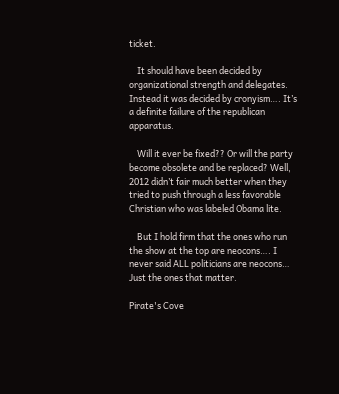ticket.

    It should have been decided by organizational strength and delegates. Instead it was decided by cronyism…. It’s a definite failure of the republican apparatus.

    Will it ever be fixed?? Or will the party become obsolete and be replaced? Well, 2012 didn’t fair much better when they tried to push through a less favorable Christian who was labeled Obama lite.

    But I hold firm that the ones who run the show at the top are neocons…. I never said ALL politicians are neocons… Just the ones that matter.

Pirate's Cove